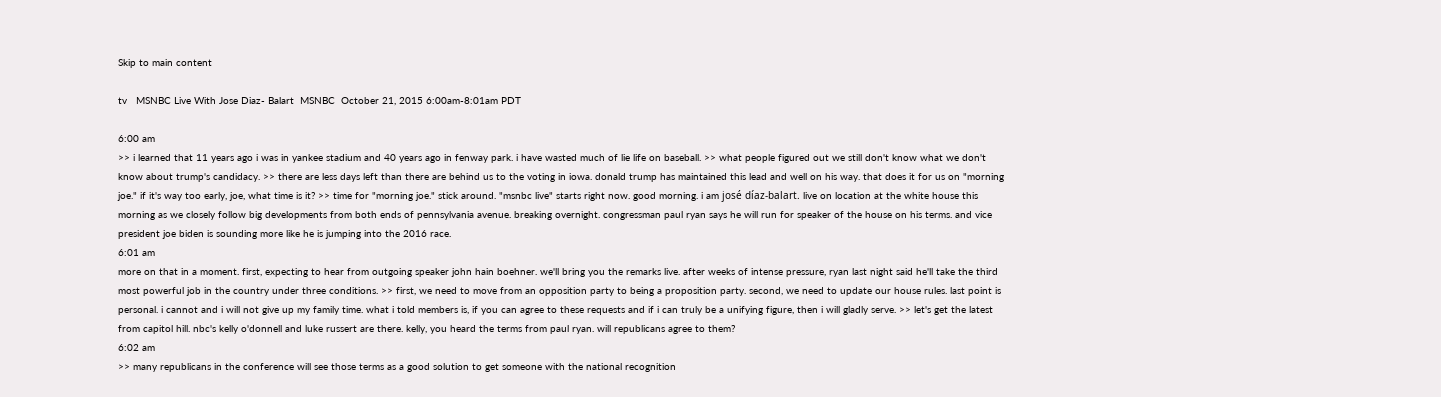Skip to main content

tv   MSNBC Live With Jose Diaz- Balart  MSNBC  October 21, 2015 6:00am-8:01am PDT

6:00 am
>> i learned that 11 years ago i was in yankee stadium and 40 years ago in fenway park. i have wasted much of lie life on baseball. >> what people figured out we still don't know what we don't know about trump's candidacy. >> there are less days left than there are behind us to the voting in iowa. donald trump has maintained this lead and well on his way. that does it for us on "morning joe." if it's way too early, joe, what time is it? >> time for "morning joe." stick around. "msnbc live" starts right now. good morning. i am josé díaz-balart. live on location at the white house this morning as we closely follow big developments from both ends of pennsylvania avenue. breaking overnight. congressman paul ryan says he will run for speaker of the house on his terms. and vice president joe biden is sounding more like he is jumping into the 2016 race.
6:01 am
more on that in a moment. first, expecting to hear from outgoing speaker john hain boehner. we'll bring you the remarks live. after weeks of intense pressure, ryan last night said he'll take the third most powerful job in the country under three conditions. >> first, we need to move from an opposition party to being a proposition party. second, we need to update our house rules. last point is personal. i cannot and i will not give up my family time. what i told members is, if you can agree to these requests and if i can truly be a unifying figure, then i will gladly serve. >> let's get the latest from capitol hill. nbc's kelly o'donnell and luke russert are there. kelly, you heard the terms from paul ryan. will republicans agree to them?
6:02 am
>> many republicans in the conference will see those terms as a good solution to get someone with the national recognition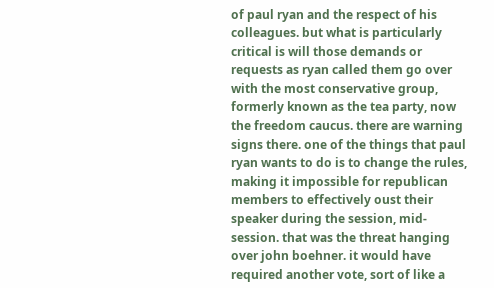of paul ryan and the respect of his colleagues. but what is particularly critical is will those demands or requests as ryan called them go over with the most conservative group, formerly known as the tea party, now the freedom caucus. there are warning signs there. one of the things that paul ryan wants to do is to change the rules, making it impossible for republican members to effectively oust their speaker during the session, mid-session. that was the threat hanging over john boehner. it would have required another vote, sort of like a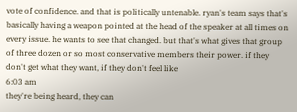vote of confidence. and that is politically untenable. ryan's team says that's basically having a weapon pointed at the head of the speaker at all times on every issue. he wants to see that changed. but that's what gives that group of three dozen or so most conservative members their power. if they don't get what they want, if they don't feel like
6:03 am
they're being heard, they can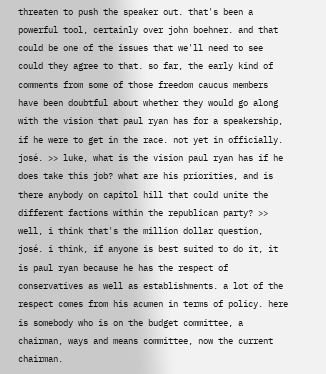threaten to push the speaker out. that's been a powerful tool, certainly over john boehner. and that could be one of the issues that we'll need to see could they agree to that. so far, the early kind of comments from some of those freedom caucus members have been doubtful about whether they would go along with the vision that paul ryan has for a speakership, if he were to get in the race. not yet in officially. josé. >> luke, what is the vision paul ryan has if he does take this job? what are his priorities, and is there anybody on capitol hill that could unite the different factions within the republican party? >> well, i think that's the million dollar question, josé. i think, if anyone is best suited to do it, it is paul ryan because he has the respect of conservatives as well as establishments. a lot of the respect comes from his acumen in terms of policy. here is somebody who is on the budget committee, a chairman, ways and means committee, now the current chairman.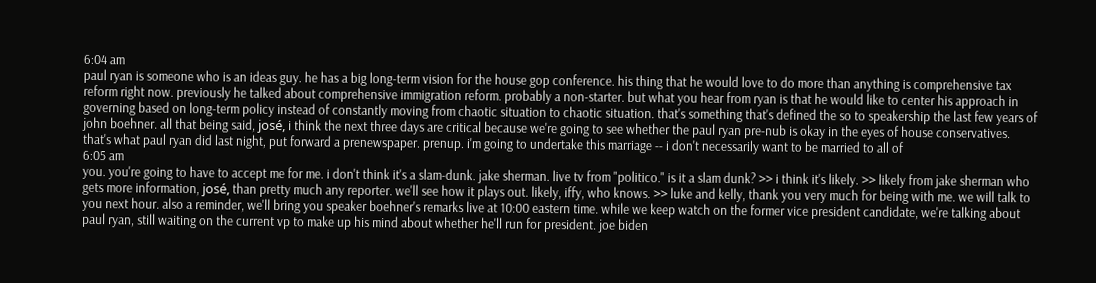6:04 am
paul ryan is someone who is an ideas guy. he has a big long-term vision for the house gop conference. his thing that he would love to do more than anything is comprehensive tax reform right now. previously he talked about comprehensive immigration reform. probably a non-starter. but what you hear from ryan is that he would like to center his approach in governing based on long-term policy instead of constantly moving from chaotic situation to chaotic situation. that's something that's defined the so to speakership the last few years of john boehner. all that being said, josé, i think the next three days are critical because we're going to see whether the paul ryan pre-nub is okay in the eyes of house conservatives. that's what paul ryan did last night, put forward a prenewspaper. prenup. i'm going to undertake this marriage -- i don't necessarily want to be married to all of
6:05 am
you. you're going to have to accept me for me. i don't think it's a slam-dunk. jake sherman. live tv from "politico." is it a slam dunk? >> i think it's likely. >> likely from jake sherman who gets more information, josé, than pretty much any reporter. we'll see how it plays out. likely, iffy, who knows. >> luke and kelly, thank you very much for being with me. we will talk to you next hour. also a reminder, we'll bring you speaker boehner's remarks live at 10:00 eastern time. while we keep watch on the former vice president candidate, we're talking about paul ryan, still waiting on the current vp to make up his mind about whether he'll run for president. joe biden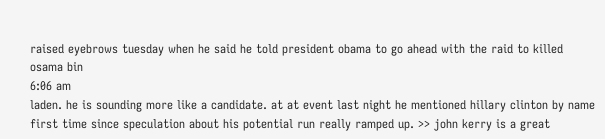raised eyebrows tuesday when he said he told president obama to go ahead with the raid to killed osama bin
6:06 am
laden. he is sounding more like a candidate. at at event last night he mentioned hillary clinton by name first time since speculation about his potential run really ramped up. >> john kerry is a great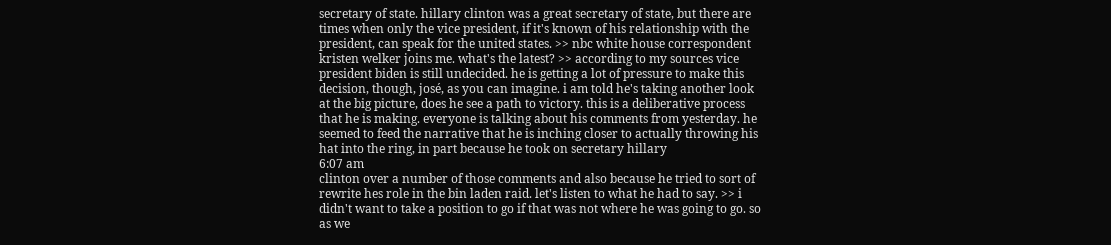secretary of state. hillary clinton was a great secretary of state, but there are times when only the vice president, if it's known of his relationship with the president, can speak for the united states. >> nbc white house correspondent kristen welker joins me. what's the latest? >> according to my sources vice president biden is still undecided. he is getting a lot of pressure to make this decision, though, josé, as you can imagine. i am told he's taking another look at the big picture, does he see a path to victory. this is a deliberative process that he is making. everyone is talking about his comments from yesterday. he seemed to feed the narrative that he is inching closer to actually throwing his hat into the ring, in part because he took on secretary hillary
6:07 am
clinton over a number of those comments and also because he tried to sort of rewrite hes role in the bin laden raid. let's listen to what he had to say. >> i didn't want to take a position to go if that was not where he was going to go. so as we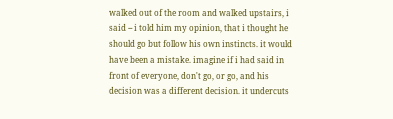walked out of the room and walked upstairs, i said -- i told him my opinion, that i thought he should go but follow his own instincts. it would have been a mistake. imagine if i had said in front of everyone, don't go, or go, and his decision was a different decision. it undercuts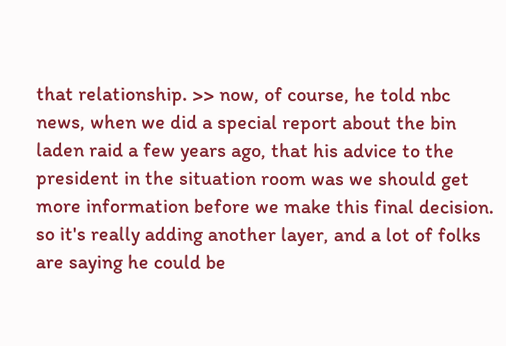that relationship. >> now, of course, he told nbc news, when we did a special report about the bin laden raid a few years ago, that his advice to the president in the situation room was we should get more information before we make this final decision. so it's really adding another layer, and a lot of folks are saying he could be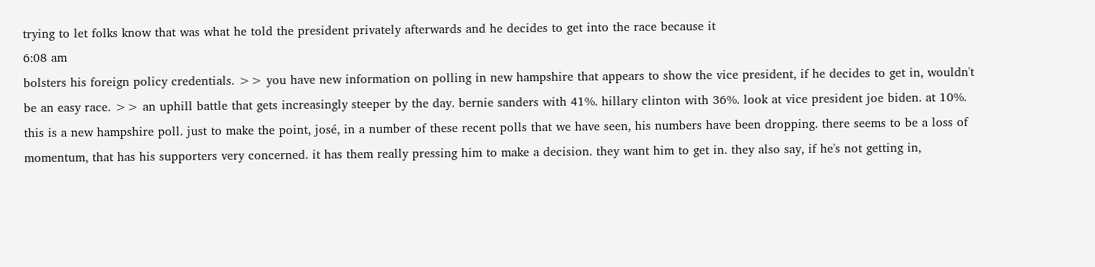trying to let folks know that was what he told the president privately afterwards and he decides to get into the race because it
6:08 am
bolsters his foreign policy credentials. >> you have new information on polling in new hampshire that appears to show the vice president, if he decides to get in, wouldn't be an easy race. >> an uphill battle that gets increasingly steeper by the day. bernie sanders with 41%. hillary clinton with 36%. look at vice president joe biden. at 10%. this is a new hampshire poll. just to make the point, josé, in a number of these recent polls that we have seen, his numbers have been dropping. there seems to be a loss of momentum, that has his supporters very concerned. it has them really pressing him to make a decision. they want him to get in. they also say, if he's not getting in,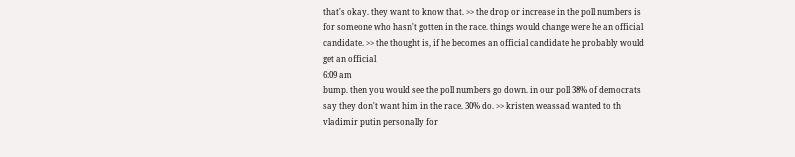that's okay. they want to know that. >> the drop or increase in the poll numbers is for someone who hasn't gotten in the race. things would change were he an official candidate. >> the thought is, if he becomes an official candidate he probably would get an official
6:09 am
bump. then you would see the poll numbers go down. in our poll 38% of democrats say they don't want him in the race. 30% do. >> kristen weassad wanted to th vladimir putin personally for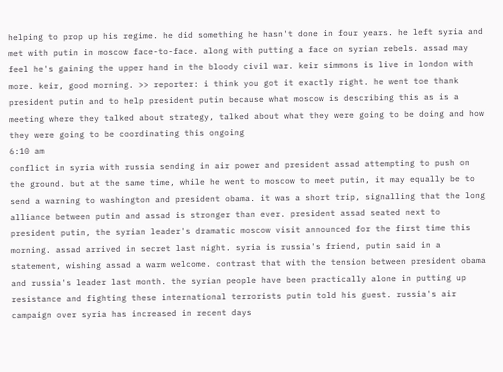helping to prop up his regime. he did something he hasn't done in four years. he left syria and met with putin in moscow face-to-face. along with putting a face on syrian rebels. assad may feel he's gaining the upper hand in the bloody civil war. keir simmons is live in london with more. keir, good morning. >> reporter: i think you got it exactly right. he went toe thank president putin and to help president putin because what moscow is describing this as is a meeting where they talked about strategy, talked about what they were going to be doing and how they were going to be coordinating this ongoing
6:10 am
conflict in syria with russia sending in air power and president assad attempting to push on the ground. but at the same time, while he went to moscow to meet putin, it may equally be to send a warning to washington and president obama. it was a short trip, signalling that the long alliance between putin and assad is stronger than ever. president assad seated next to president putin, the syrian leader's dramatic moscow visit announced for the first time this morning. assad arrived in secret last night. syria is russia's friend, putin said in a statement, wishing assad a warm welcome. contrast that with the tension between president obama and russia's leader last month. the syrian people have been practically alone in putting up resistance and fighting these international terrorists putin told his guest. russia's air campaign over syria has increased in recent days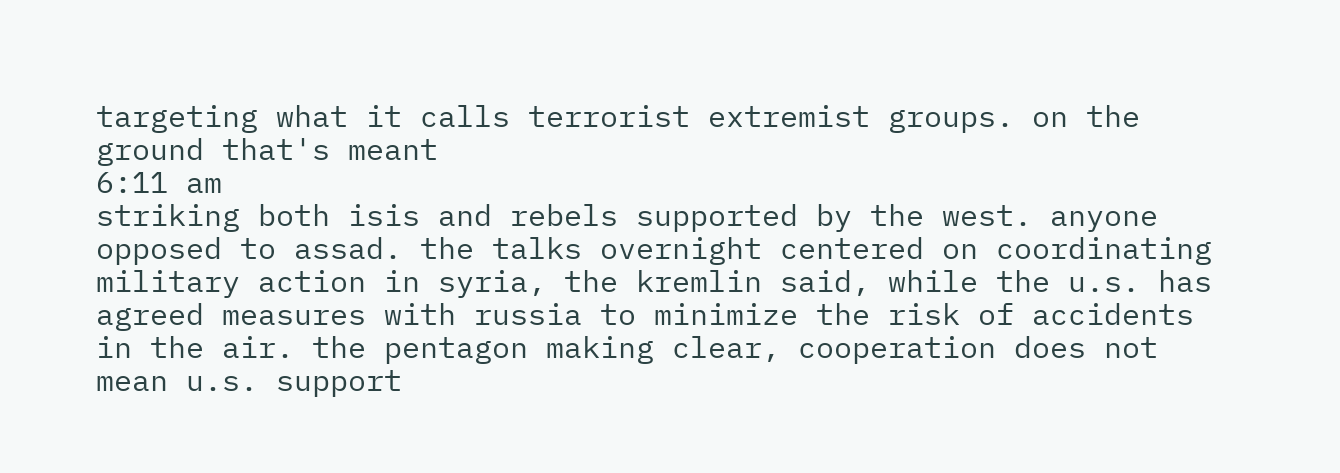targeting what it calls terrorist extremist groups. on the ground that's meant
6:11 am
striking both isis and rebels supported by the west. anyone opposed to assad. the talks overnight centered on coordinating military action in syria, the kremlin said, while the u.s. has agreed measures with russia to minimize the risk of accidents in the air. the pentagon making clear, cooperation does not mean u.s. support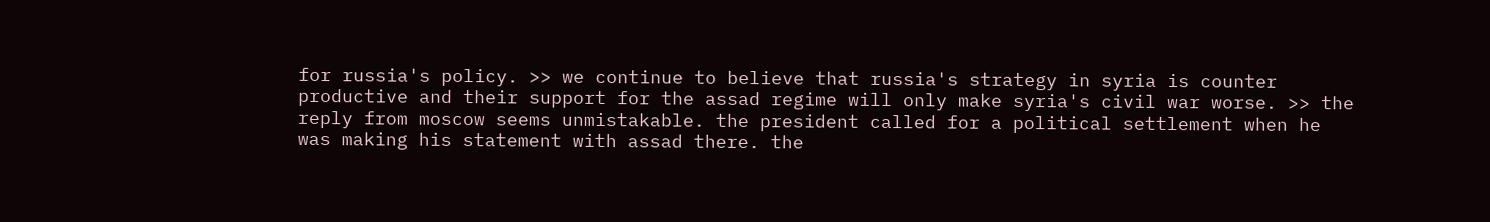for russia's policy. >> we continue to believe that russia's strategy in syria is counter productive and their support for the assad regime will only make syria's civil war worse. >> the reply from moscow seems unmistakable. the president called for a political settlement when he was making his statement with assad there. the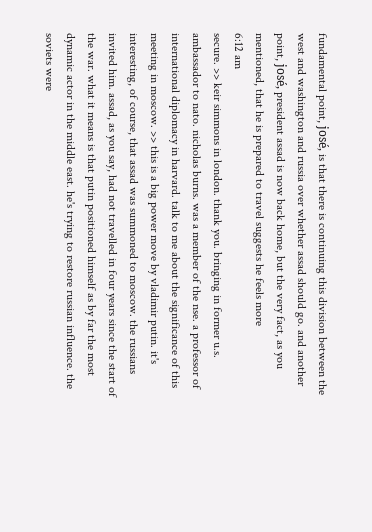fundamental point, josé, is that there is continuing this division between the west and washington and russia over whether assad should go. and another point, josé, president assad is now back home, but the very fact, as you mentioned, that he is prepared to travel suggests he feels more
6:12 am
secure. >> keir simmons in london. thank you. bringing in former u.s. ambassador to nato. nicholas burns. was a member of the nse. a professor of international diplomacy in harvard. talk to me about the significance of this meeting in moscow. >> this is a big power move by vladimir putin. it's interesting, of course, that assad was summoned to moscow. the russians invited him. assad, as you say, had not travelled in four years since the start of the war. what it means is that putin positioned himself as by far the most dynamic actor in the middle east. he's trying to restore russian influence. the soviets were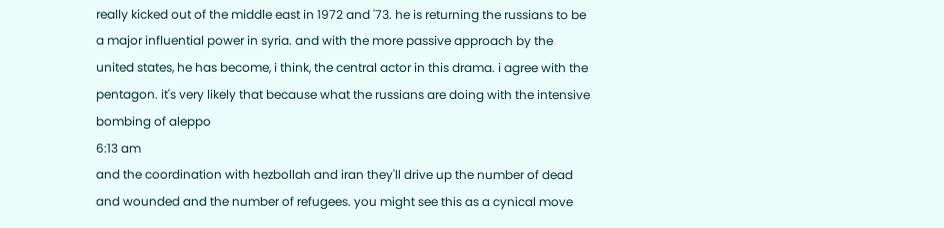really kicked out of the middle east in 1972 and '73. he is returning the russians to be a major influential power in syria. and with the more passive approach by the united states, he has become, i think, the central actor in this drama. i agree with the pentagon. it's very likely that because what the russians are doing with the intensive bombing of aleppo
6:13 am
and the coordination with hezbollah and iran they'll drive up the number of dead and wounded and the number of refugees. you might see this as a cynical move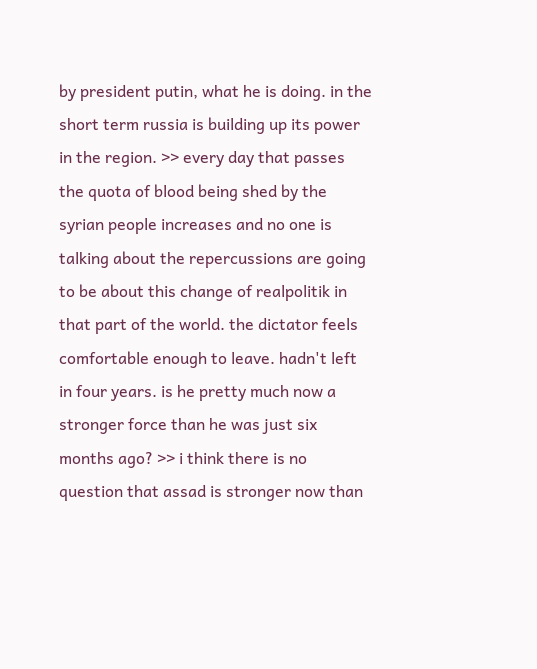by president putin, what he is doing. in the short term russia is building up its power in the region. >> every day that passes the quota of blood being shed by the syrian people increases and no one is talking about the repercussions are going to be about this change of realpolitik in that part of the world. the dictator feels comfortable enough to leave. hadn't left in four years. is he pretty much now a stronger force than he was just six months ago? >> i think there is no question that assad is stronger now than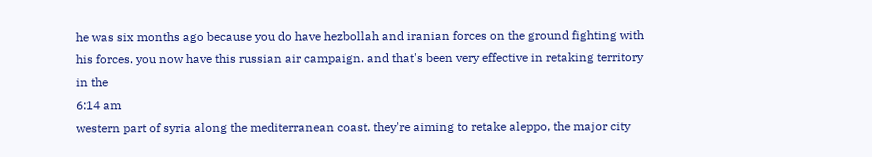he was six months ago because you do have hezbollah and iranian forces on the ground fighting with his forces. you now have this russian air campaign. and that's been very effective in retaking territory in the
6:14 am
western part of syria along the mediterranean coast. they're aiming to retake aleppo, the major city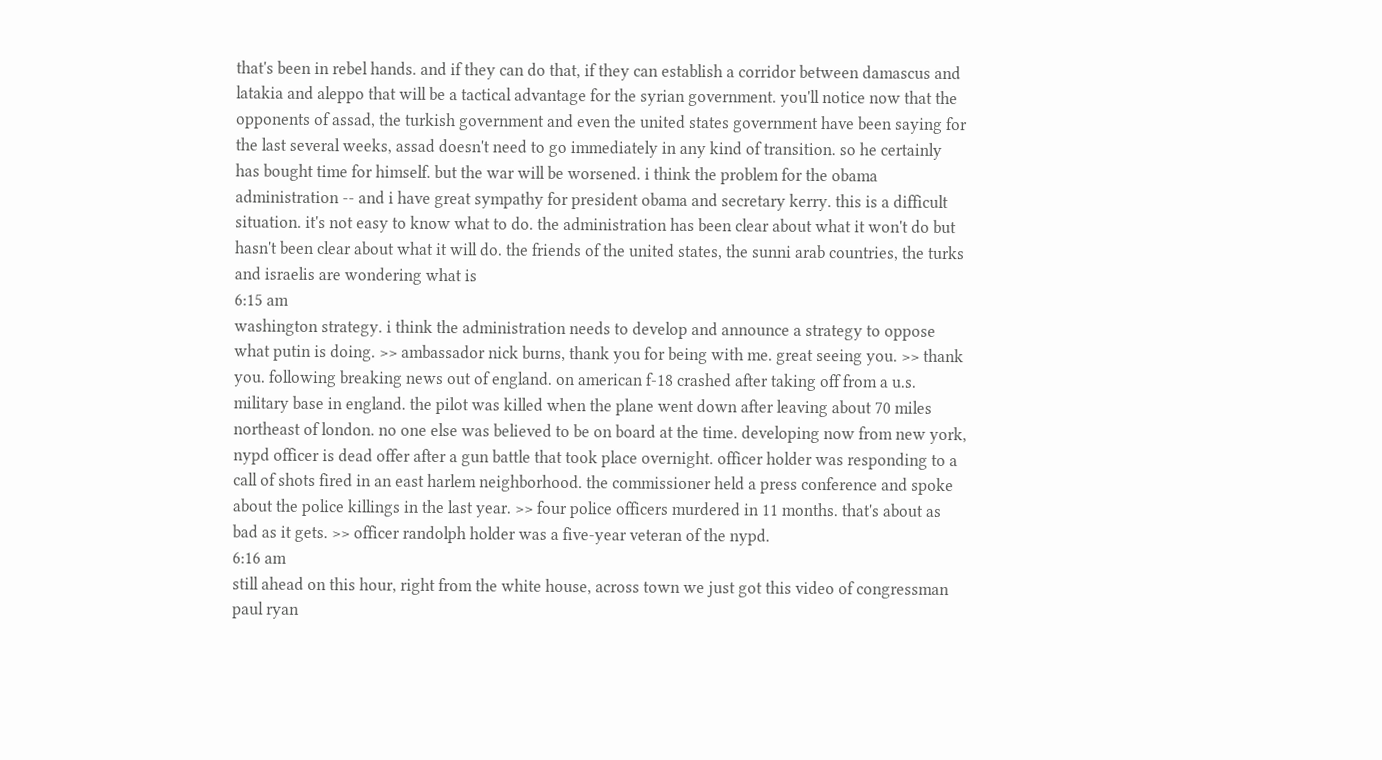that's been in rebel hands. and if they can do that, if they can establish a corridor between damascus and latakia and aleppo that will be a tactical advantage for the syrian government. you'll notice now that the opponents of assad, the turkish government and even the united states government have been saying for the last several weeks, assad doesn't need to go immediately in any kind of transition. so he certainly has bought time for himself. but the war will be worsened. i think the problem for the obama administration -- and i have great sympathy for president obama and secretary kerry. this is a difficult situation. it's not easy to know what to do. the administration has been clear about what it won't do but hasn't been clear about what it will do. the friends of the united states, the sunni arab countries, the turks and israelis are wondering what is
6:15 am
washington strategy. i think the administration needs to develop and announce a strategy to oppose what putin is doing. >> ambassador nick burns, thank you for being with me. great seeing you. >> thank you. following breaking news out of england. on american f-18 crashed after taking off from a u.s. military base in england. the pilot was killed when the plane went down after leaving about 70 miles northeast of london. no one else was believed to be on board at the time. developing now from new york, nypd officer is dead offer after a gun battle that took place overnight. officer holder was responding to a call of shots fired in an east harlem neighborhood. the commissioner held a press conference and spoke about the police killings in the last year. >> four police officers murdered in 11 months. that's about as bad as it gets. >> officer randolph holder was a five-year veteran of the nypd.
6:16 am
still ahead on this hour, right from the white house, across town we just got this video of congressman paul ryan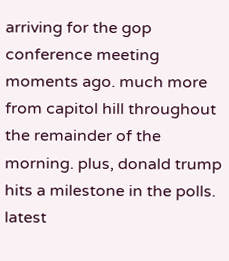arriving for the gop conference meeting moments ago. much more from capitol hill throughout the remainder of the morning. plus, donald trump hits a milestone in the polls. latest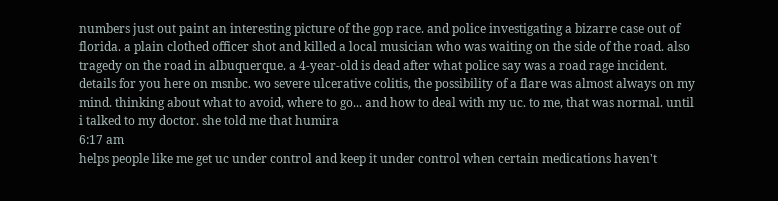numbers just out paint an interesting picture of the gop race. and police investigating a bizarre case out of florida. a plain clothed officer shot and killed a local musician who was waiting on the side of the road. also tragedy on the road in albuquerque. a 4-year-old is dead after what police say was a road rage incident. details for you here on msnbc. wo severe ulcerative colitis, the possibility of a flare was almost always on my mind. thinking about what to avoid, where to go... and how to deal with my uc. to me, that was normal. until i talked to my doctor. she told me that humira
6:17 am
helps people like me get uc under control and keep it under control when certain medications haven't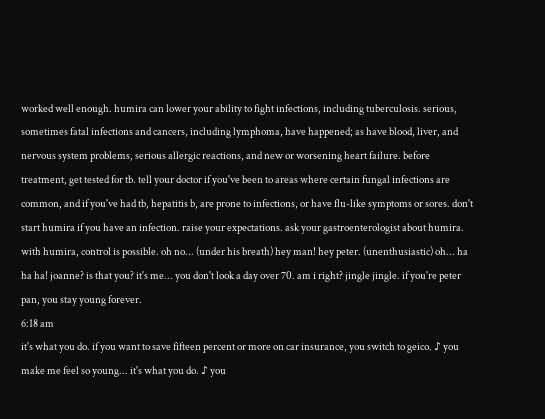worked well enough. humira can lower your ability to fight infections, including tuberculosis. serious, sometimes fatal infections and cancers, including lymphoma, have happened; as have blood, liver, and nervous system problems, serious allergic reactions, and new or worsening heart failure. before treatment, get tested for tb. tell your doctor if you've been to areas where certain fungal infections are common, and if you've had tb, hepatitis b, are prone to infections, or have flu-like symptoms or sores. don't start humira if you have an infection. raise your expectations. ask your gastroenterologist about humira. with humira, control is possible. oh no... (under his breath) hey man! hey peter. (unenthusiastic) oh... ha ha ha! joanne? is that you? it's me... you don't look a day over 70. am i right? jingle jingle. if you're peter pan, you stay young forever.
6:18 am
it's what you do. if you want to save fifteen percent or more on car insurance, you switch to geico. ♪ you make me feel so young... it's what you do. ♪ you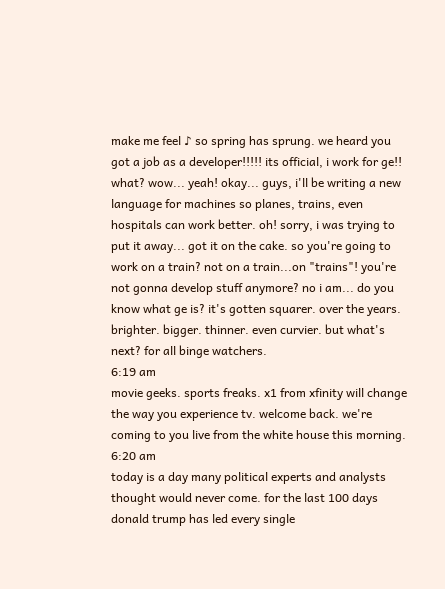make me feel ♪ so spring has sprung. we heard you got a job as a developer!!!!! its official, i work for ge!! what? wow... yeah! okay... guys, i'll be writing a new language for machines so planes, trains, even hospitals can work better. oh! sorry, i was trying to put it away... got it on the cake. so you're going to work on a train? not on a train...on "trains"! you're not gonna develop stuff anymore? no i am... do you know what ge is? it's gotten squarer. over the years. brighter. bigger. thinner. even curvier. but what's next? for all binge watchers.
6:19 am
movie geeks. sports freaks. x1 from xfinity will change the way you experience tv. welcome back. we're coming to you live from the white house this morning.
6:20 am
today is a day many political experts and analysts thought would never come. for the last 100 days donald trump has led every single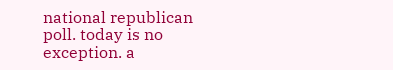national republican poll. today is no exception. a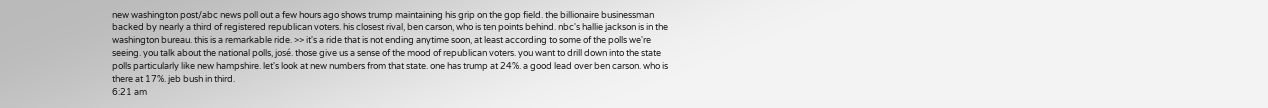new washington post/abc news poll out a few hours ago shows trump maintaining his grip on the gop field. the billionaire businessman backed by nearly a third of registered republican voters. his closest rival, ben carson, who is ten points behind. nbc's hallie jackson is in the washington bureau. this is a remarkable ride. >> it's a ride that is not ending anytime soon, at least according to some of the polls we're seeing. you talk about the national polls, josé. those give us a sense of the mood of republican voters. you want to drill down into the state polls particularly like new hampshire. let's look at new numbers from that state. one has trump at 24%. a good lead over ben carson. who is there at 17%. jeb bush in third.
6:21 am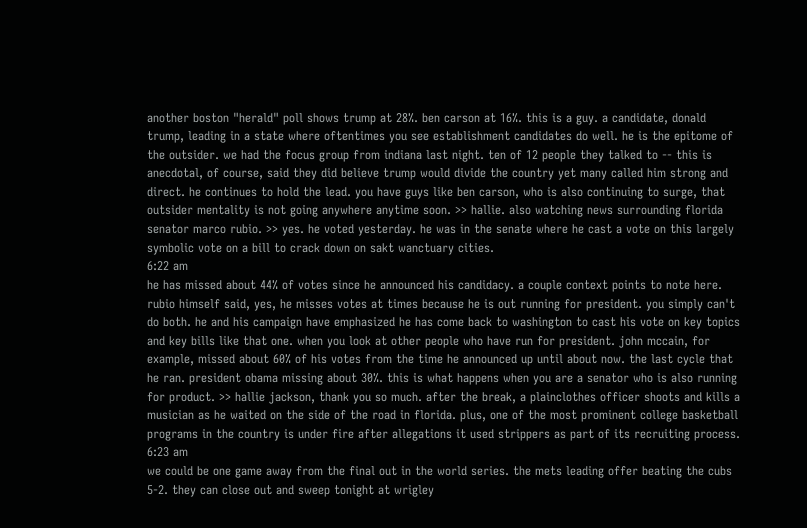another boston "herald" poll shows trump at 28%. ben carson at 16%. this is a guy. a candidate, donald trump, leading in a state where oftentimes you see establishment candidates do well. he is the epitome of the outsider. we had the focus group from indiana last night. ten of 12 people they talked to -- this is anecdotal, of course, said they did believe trump would divide the country yet many called him strong and direct. he continues to hold the lead. you have guys like ben carson, who is also continuing to surge, that outsider mentality is not going anywhere anytime soon. >> hallie. also watching news surrounding florida senator marco rubio. >> yes. he voted yesterday. he was in the senate where he cast a vote on this largely symbolic vote on a bill to crack down on sakt wanctuary cities.
6:22 am
he has missed about 44% of votes since he announced his candidacy. a couple context points to note here. rubio himself said, yes, he misses votes at times because he is out running for president. you simply can't do both. he and his campaign have emphasized he has come back to washington to cast his vote on key topics and key bills like that one. when you look at other people who have run for president. john mccain, for example, missed about 60% of his votes from the time he announced up until about now. the last cycle that he ran. president obama missing about 30%. this is what happens when you are a senator who is also running for product. >> hallie jackson, thank you so much. after the break, a plainclothes officer shoots and kills a musician as he waited on the side of the road in florida. plus, one of the most prominent college basketball programs in the country is under fire after allegations it used strippers as part of its recruiting process.
6:23 am
we could be one game away from the final out in the world series. the mets leading offer beating the cubs 5-2. they can close out and sweep tonight at wrigley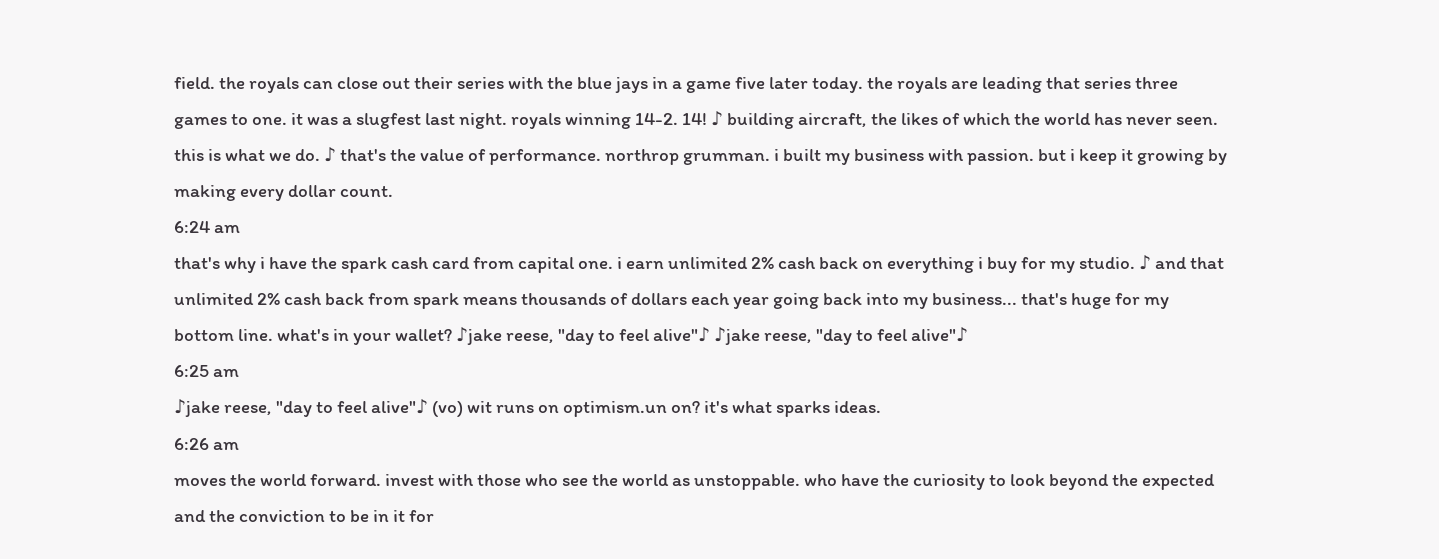field. the royals can close out their series with the blue jays in a game five later today. the royals are leading that series three games to one. it was a slugfest last night. royals winning 14-2. 14! ♪ building aircraft, the likes of which the world has never seen. this is what we do. ♪ that's the value of performance. northrop grumman. i built my business with passion. but i keep it growing by making every dollar count.
6:24 am
that's why i have the spark cash card from capital one. i earn unlimited 2% cash back on everything i buy for my studio. ♪ and that unlimited 2% cash back from spark means thousands of dollars each year going back into my business... that's huge for my bottom line. what's in your wallet? ♪jake reese, "day to feel alive"♪ ♪jake reese, "day to feel alive"♪
6:25 am
♪jake reese, "day to feel alive"♪ (vo) wit runs on optimism.un on? it's what sparks ideas.
6:26 am
moves the world forward. invest with those who see the world as unstoppable. who have the curiosity to look beyond the expected and the conviction to be in it for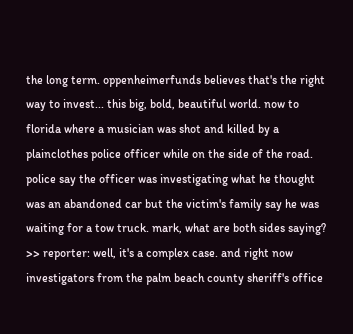the long term. oppenheimerfunds believes that's the right way to invest... this big, bold, beautiful world. now to florida where a musician was shot and killed by a plainclothes police officer while on the side of the road. police say the officer was investigating what he thought was an abandoned car but the victim's family say he was waiting for a tow truck. mark, what are both sides saying? >> reporter: well, it's a complex case. and right now investigators from the palm beach county sheriff's office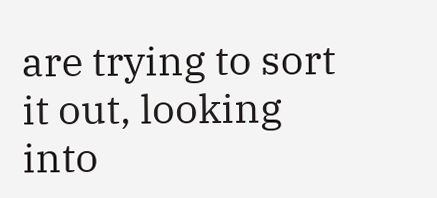are trying to sort it out, looking into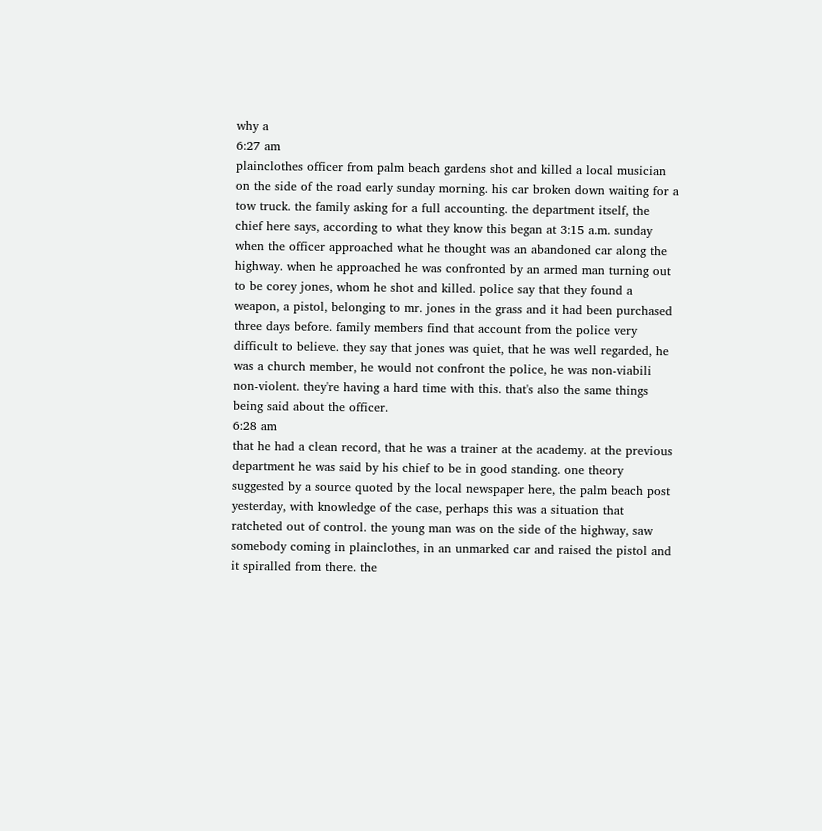why a
6:27 am
plainclothes officer from palm beach gardens shot and killed a local musician on the side of the road early sunday morning. his car broken down waiting for a tow truck. the family asking for a full accounting. the department itself, the chief here says, according to what they know this began at 3:15 a.m. sunday when the officer approached what he thought was an abandoned car along the highway. when he approached he was confronted by an armed man turning out to be corey jones, whom he shot and killed. police say that they found a weapon, a pistol, belonging to mr. jones in the grass and it had been purchased three days before. family members find that account from the police very difficult to believe. they say that jones was quiet, that he was well regarded, he was a church member, he would not confront the police, he was non-viabili non-violent. they're having a hard time with this. that's also the same things being said about the officer.
6:28 am
that he had a clean record, that he was a trainer at the academy. at the previous department he was said by his chief to be in good standing. one theory suggested by a source quoted by the local newspaper here, the palm beach post yesterday, with knowledge of the case, perhaps this was a situation that ratcheted out of control. the young man was on the side of the highway, saw somebody coming in plainclothes, in an unmarked car and raised the pistol and it spiralled from there. the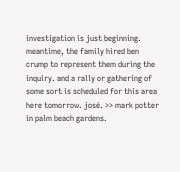investigation is just beginning. meantime, the family hired ben crump to represent them during the inquiry. and a rally or gathering of some sort is scheduled for this area here tomorrow. josé. >> mark potter in palm beach gardens.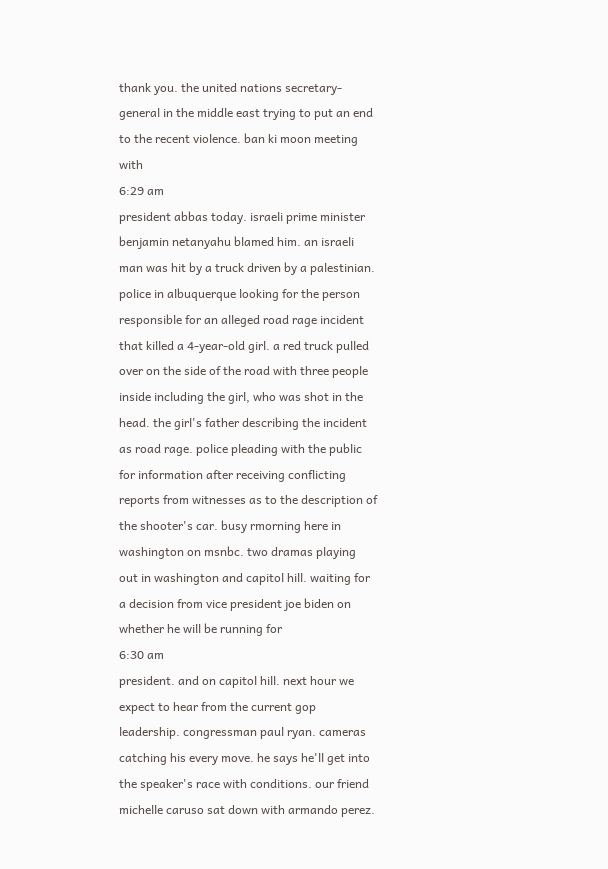thank you. the united nations secretary-general in the middle east trying to put an end to the recent violence. ban ki moon meeting with
6:29 am
president abbas today. israeli prime minister benjamin netanyahu blamed him. an israeli man was hit by a truck driven by a palestinian. police in albuquerque looking for the person responsible for an alleged road rage incident that killed a 4-year-old girl. a red truck pulled over on the side of the road with three people inside including the girl, who was shot in the head. the girl's father describing the incident as road rage. police pleading with the public for information after receiving conflicting reports from witnesses as to the description of the shooter's car. busy rmorning here in washington on msnbc. two dramas playing out in washington and capitol hill. waiting for a decision from vice president joe biden on whether he will be running for
6:30 am
president. and on capitol hill. next hour we expect to hear from the current gop leadership. congressman paul ryan. cameras catching his every move. he says he'll get into the speaker's race with conditions. our friend michelle caruso sat down with armando perez.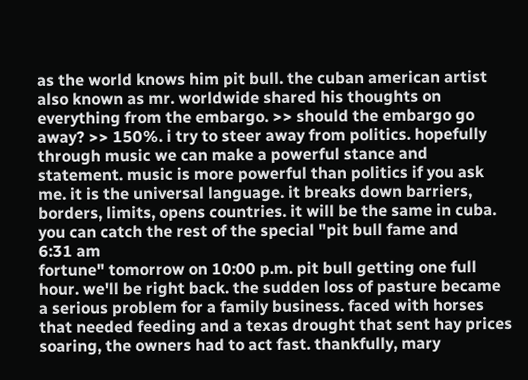as the world knows him pit bull. the cuban american artist also known as mr. worldwide shared his thoughts on everything from the embargo. >> should the embargo go away? >> 150%. i try to steer away from politics. hopefully through music we can make a powerful stance and statement. music is more powerful than politics if you ask me. it is the universal language. it breaks down barriers, borders, limits, opens countries. it will be the same in cuba. you can catch the rest of the special "pit bull fame and
6:31 am
fortune" tomorrow on 10:00 p.m. pit bull getting one full hour. we'll be right back. the sudden loss of pasture became a serious problem for a family business. faced with horses that needed feeding and a texas drought that sent hay prices soaring, the owners had to act fast. thankfully, mary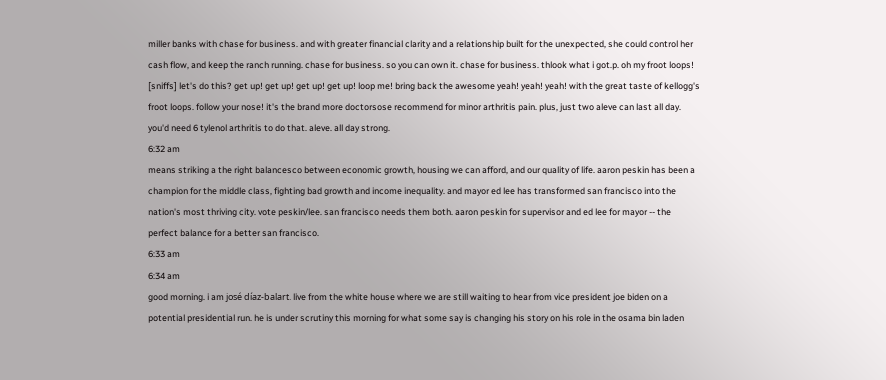miller banks with chase for business. and with greater financial clarity and a relationship built for the unexpected, she could control her cash flow, and keep the ranch running. chase for business. so you can own it. chase for business. thlook what i got.p. oh my froot loops! [sniffs] let's do this? get up! get up! get up! get up! loop me! bring back the awesome yeah! yeah! yeah! with the great taste of kellogg's froot loops. follow your nose! it's the brand more doctorsose recommend for minor arthritis pain. plus, just two aleve can last all day. you'd need 6 tylenol arthritis to do that. aleve. all day strong.
6:32 am
means striking a the right balancesco between economic growth, housing we can afford, and our quality of life. aaron peskin has been a champion for the middle class, fighting bad growth and income inequality. and mayor ed lee has transformed san francisco into the nation's most thriving city. vote peskin/lee. san francisco needs them both. aaron peskin for supervisor and ed lee for mayor -- the perfect balance for a better san francisco.
6:33 am
6:34 am
good morning. i am josé díaz-balart. live from the white house where we are still waiting to hear from vice president joe biden on a potential presidential run. he is under scrutiny this morning for what some say is changing his story on his role in the osama bin laden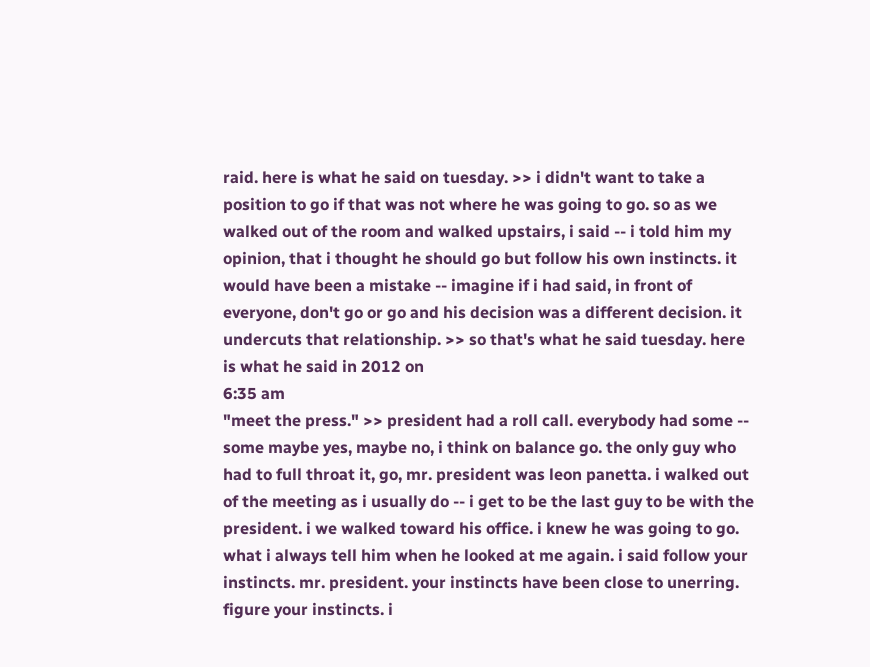raid. here is what he said on tuesday. >> i didn't want to take a position to go if that was not where he was going to go. so as we walked out of the room and walked upstairs, i said -- i told him my opinion, that i thought he should go but follow his own instincts. it would have been a mistake -- imagine if i had said, in front of everyone, don't go or go and his decision was a different decision. it undercuts that relationship. >> so that's what he said tuesday. here is what he said in 2012 on
6:35 am
"meet the press." >> president had a roll call. everybody had some -- some maybe yes, maybe no, i think on balance go. the only guy who had to full throat it, go, mr. president was leon panetta. i walked out of the meeting as i usually do -- i get to be the last guy to be with the president. i we walked toward his office. i knew he was going to go. what i always tell him when he looked at me again. i said follow your instincts. mr. president. your instincts have been close to unerring. figure your instincts. i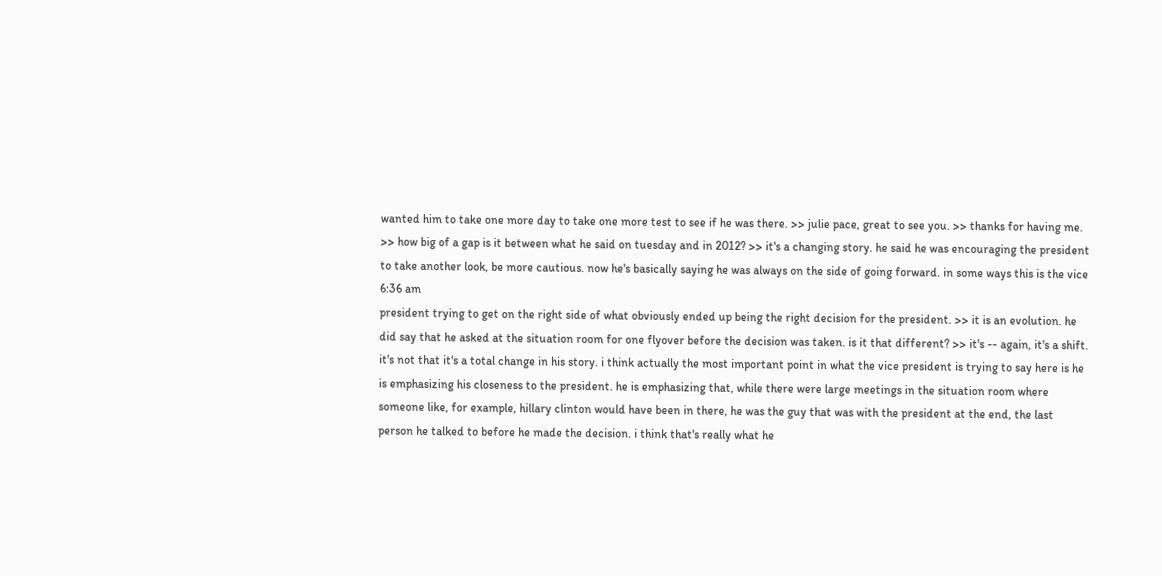wanted him to take one more day to take one more test to see if he was there. >> julie pace, great to see you. >> thanks for having me. >> how big of a gap is it between what he said on tuesday and in 2012? >> it's a changing story. he said he was encouraging the president to take another look, be more cautious. now he's basically saying he was always on the side of going forward. in some ways this is the vice
6:36 am
president trying to get on the right side of what obviously ended up being the right decision for the president. >> it is an evolution. he did say that he asked at the situation room for one flyover before the decision was taken. is it that different? >> it's -- again, it's a shift. it's not that it's a total change in his story. i think actually the most important point in what the vice president is trying to say here is he is emphasizing his closeness to the president. he is emphasizing that, while there were large meetings in the situation room where someone like, for example, hillary clinton would have been in there, he was the guy that was with the president at the end, the last person he talked to before he made the decision. i think that's really what he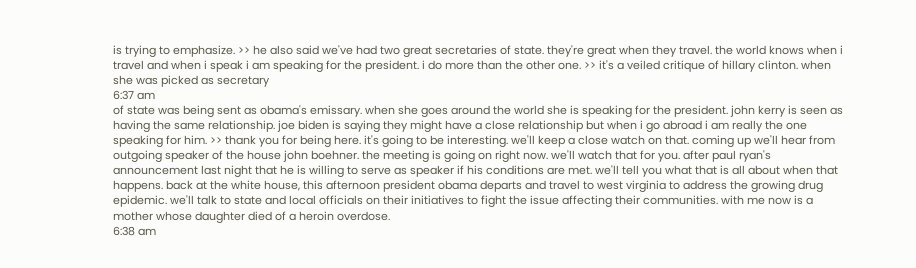is trying to emphasize. >> he also said we've had two great secretaries of state. they're great when they travel. the world knows when i travel and when i speak i am speaking for the president. i do more than the other one. >> it's a veiled critique of hillary clinton. when she was picked as secretary
6:37 am
of state was being sent as obama's emissary. when she goes around the world she is speaking for the president. john kerry is seen as having the same relationship. joe biden is saying they might have a close relationship but when i go abroad i am really the one speaking for him. >> thank you for being here. it's going to be interesting. we'll keep a close watch on that. coming up we'll hear from outgoing speaker of the house john boehner. the meeting is going on right now. we'll watch that for you. after paul ryan's announcement last night that he is willing to serve as speaker if his conditions are met. we'll tell you what that is all about when that happens. back at the white house, this afternoon president obama departs and travel to west virginia to address the growing drug epidemic. we'll talk to state and local officials on their initiatives to fight the issue affecting their communities. with me now is a mother whose daughter died of a heroin overdose.
6:38 am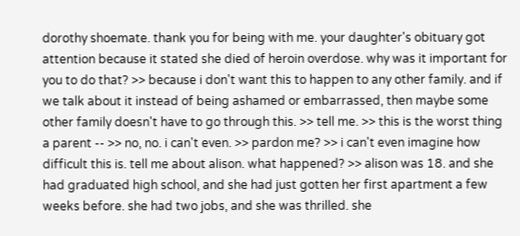dorothy shoemate. thank you for being with me. your daughter's obituary got attention because it stated she died of heroin overdose. why was it important for you to do that? >> because i don't want this to happen to any other family. and if we talk about it instead of being ashamed or embarrassed, then maybe some other family doesn't have to go through this. >> tell me. >> this is the worst thing a parent -- >> no, no. i can't even. >> pardon me? >> i can't even imagine how difficult this is. tell me about alison. what happened? >> alison was 18. and she had graduated high school, and she had just gotten her first apartment a few weeks before. she had two jobs, and she was thrilled. she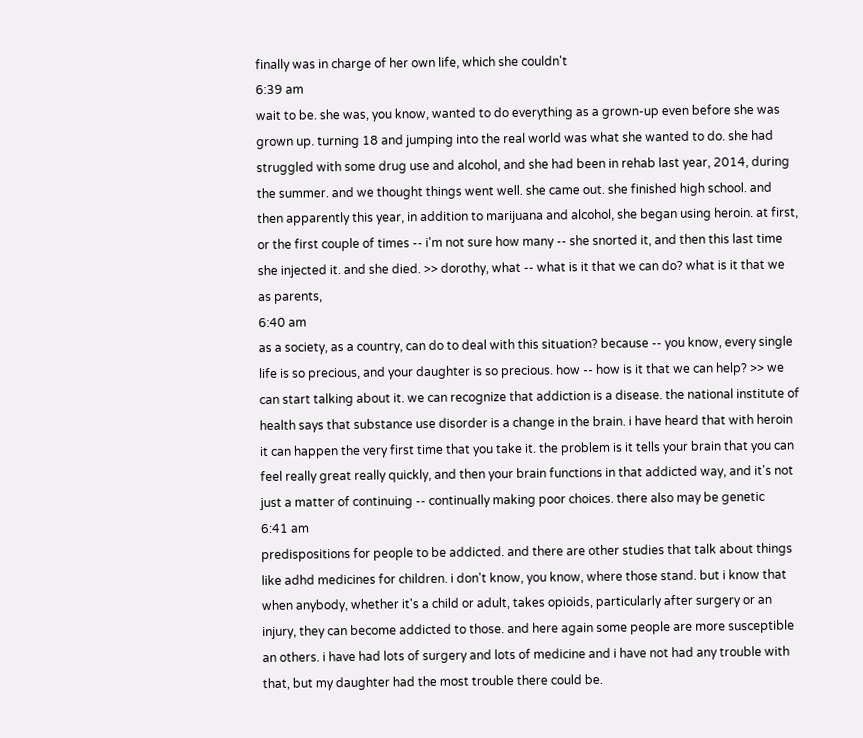finally was in charge of her own life, which she couldn't
6:39 am
wait to be. she was, you know, wanted to do everything as a grown-up even before she was grown up. turning 18 and jumping into the real world was what she wanted to do. she had struggled with some drug use and alcohol, and she had been in rehab last year, 2014, during the summer. and we thought things went well. she came out. she finished high school. and then apparently this year, in addition to marijuana and alcohol, she began using heroin. at first, or the first couple of times -- i'm not sure how many -- she snorted it, and then this last time she injected it. and she died. >> dorothy, what -- what is it that we can do? what is it that we as parents,
6:40 am
as a society, as a country, can do to deal with this situation? because -- you know, every single life is so precious, and your daughter is so precious. how -- how is it that we can help? >> we can start talking about it. we can recognize that addiction is a disease. the national institute of health says that substance use disorder is a change in the brain. i have heard that with heroin it can happen the very first time that you take it. the problem is it tells your brain that you can feel really great really quickly, and then your brain functions in that addicted way, and it's not just a matter of continuing -- continually making poor choices. there also may be genetic
6:41 am
predispositions for people to be addicted. and there are other studies that talk about things like adhd medicines for children. i don't know, you know, where those stand. but i know that when anybody, whether it's a child or adult, takes opioids, particularly after surgery or an injury, they can become addicted to those. and here again some people are more susceptible an others. i have had lots of surgery and lots of medicine and i have not had any trouble with that, but my daughter had the most trouble there could be.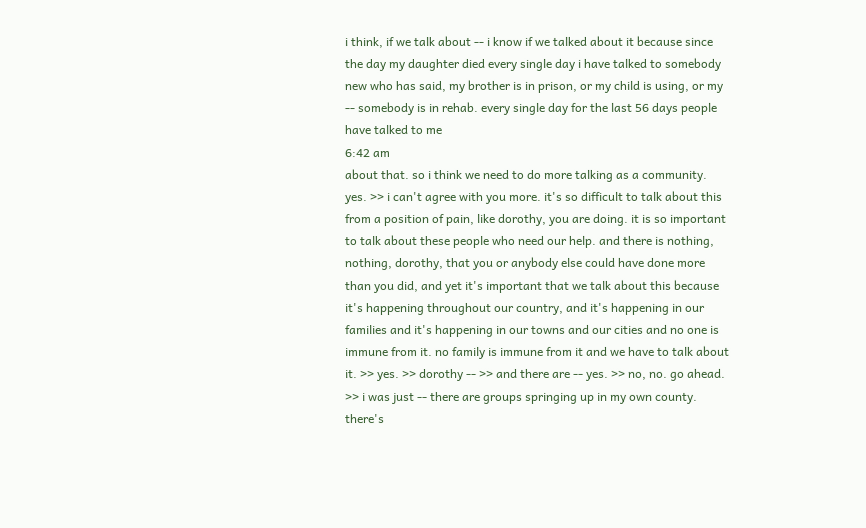i think, if we talk about -- i know if we talked about it because since the day my daughter died every single day i have talked to somebody new who has said, my brother is in prison, or my child is using, or my -- somebody is in rehab. every single day for the last 56 days people have talked to me
6:42 am
about that. so i think we need to do more talking as a community. yes. >> i can't agree with you more. it's so difficult to talk about this from a position of pain, like dorothy, you are doing. it is so important to talk about these people who need our help. and there is nothing, nothing, dorothy, that you or anybody else could have done more than you did, and yet it's important that we talk about this because it's happening throughout our country, and it's happening in our families and it's happening in our towns and our cities and no one is immune from it. no family is immune from it and we have to talk about it. >> yes. >> dorothy -- >> and there are -- yes. >> no, no. go ahead. >> i was just -- there are groups springing up in my own county. there's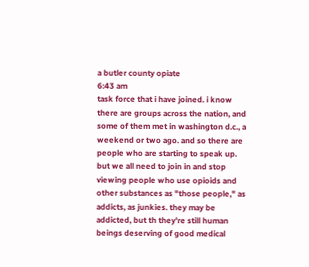a butler county opiate
6:43 am
task force that i have joined. i know there are groups across the nation, and some of them met in washington d.c., a weekend or two ago. and so there are people who are starting to speak up. but we all need to join in and stop viewing people who use opioids and other substances as "those people," as addicts, as junkies. they may be addicted, but th they're still human beings deserving of good medical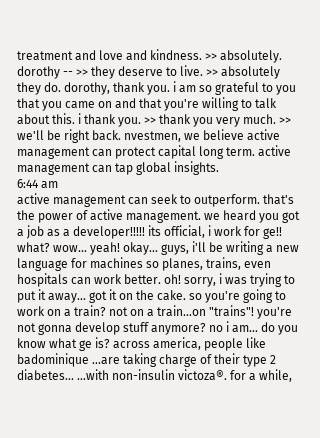treatment and love and kindness. >> absolutely. dorothy -- >> they deserve to live. >> absolutely they do. dorothy, thank you. i am so grateful to you that you came on and that you're willing to talk about this. i thank you. >> thank you very much. >> we'll be right back. nvestmen, we believe active management can protect capital long term. active management can tap global insights.
6:44 am
active management can seek to outperform. that's the power of active management. we heard you got a job as a developer!!!!! its official, i work for ge!! what? wow... yeah! okay... guys, i'll be writing a new language for machines so planes, trains, even hospitals can work better. oh! sorry, i was trying to put it away... got it on the cake. so you're going to work on a train? not on a train...on "trains"! you're not gonna develop stuff anymore? no i am... do you know what ge is? across america, people like badominique ...are taking charge of their type 2 diabetes... ...with non-insulin victoza®. for a while,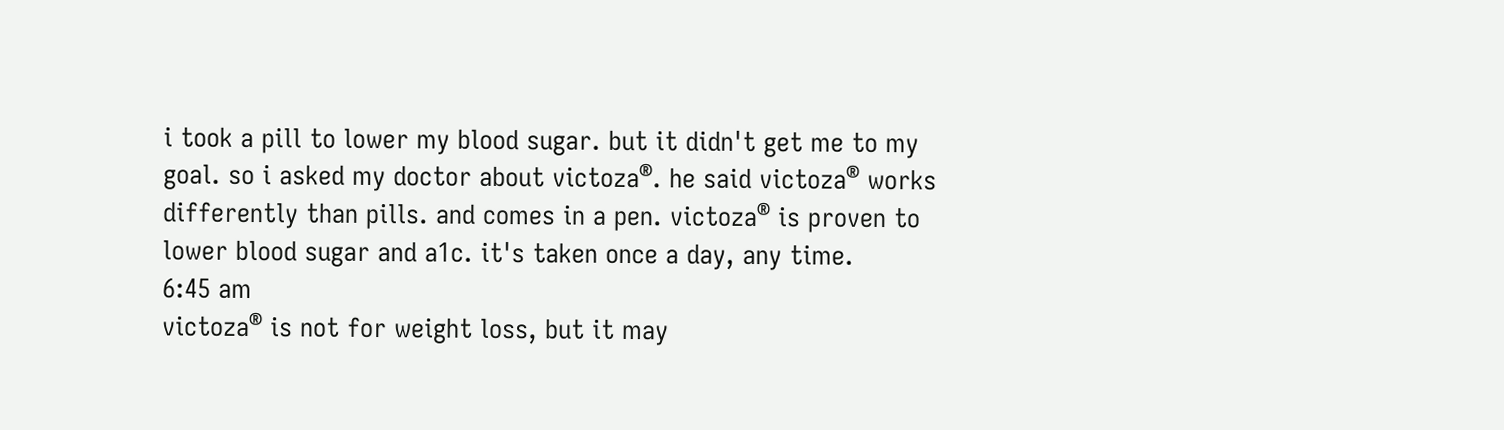i took a pill to lower my blood sugar. but it didn't get me to my goal. so i asked my doctor about victoza®. he said victoza® works differently than pills. and comes in a pen. victoza® is proven to lower blood sugar and a1c. it's taken once a day, any time.
6:45 am
victoza® is not for weight loss, but it may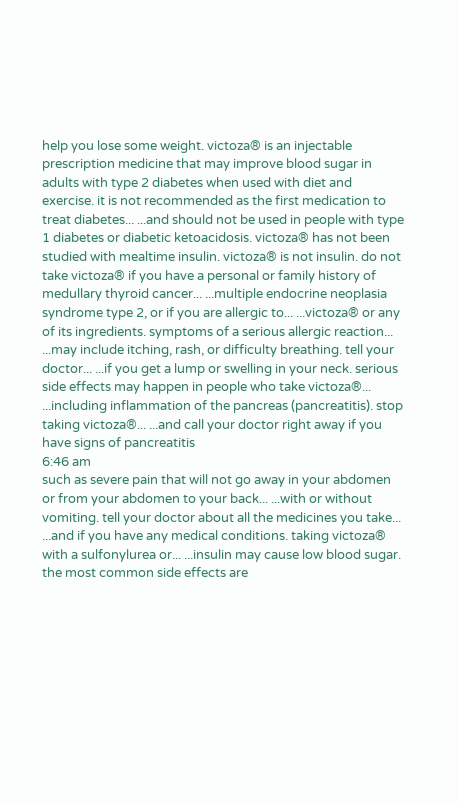help you lose some weight. victoza® is an injectable prescription medicine that may improve blood sugar in adults with type 2 diabetes when used with diet and exercise. it is not recommended as the first medication to treat diabetes... ...and should not be used in people with type 1 diabetes or diabetic ketoacidosis. victoza® has not been studied with mealtime insulin. victoza® is not insulin. do not take victoza® if you have a personal or family history of medullary thyroid cancer... ...multiple endocrine neoplasia syndrome type 2, or if you are allergic to... ...victoza® or any of its ingredients. symptoms of a serious allergic reaction... ...may include itching, rash, or difficulty breathing. tell your doctor... ...if you get a lump or swelling in your neck. serious side effects may happen in people who take victoza®... ...including inflammation of the pancreas (pancreatitis). stop taking victoza®... ...and call your doctor right away if you have signs of pancreatitis
6:46 am
such as severe pain that will not go away in your abdomen or from your abdomen to your back... ...with or without vomiting. tell your doctor about all the medicines you take... ...and if you have any medical conditions. taking victoza® with a sulfonylurea or... ...insulin may cause low blood sugar. the most common side effects are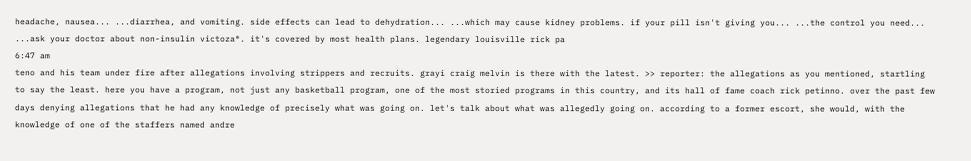headache, nausea... ...diarrhea, and vomiting. side effects can lead to dehydration... ...which may cause kidney problems. if your pill isn't giving you... ...the control you need... ...ask your doctor about non-insulin victoza®. it's covered by most health plans. legendary louisville rick pa
6:47 am
teno and his team under fire after allegations involving strippers and recruits. grayi craig melvin is there with the latest. >> reporter: the allegations as you mentioned, startling to say the least. here you have a program, not just any basketball program, one of the most storied programs in this country, and its hall of fame coach rick petinno. over the past few days denying allegations that he had any knowledge of precisely what was going on. let's talk about what was allegedly going on. according to a former escort, she would, with the knowledge of one of the staffers named andre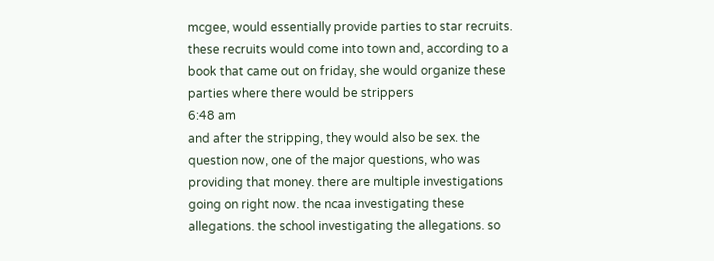mcgee, would essentially provide parties to star recruits. these recruits would come into town and, according to a book that came out on friday, she would organize these parties where there would be strippers
6:48 am
and after the stripping, they would also be sex. the question now, one of the major questions, who was providing that money. there are multiple investigations going on right now. the ncaa investigating these allegations. the school investigating the allegations. so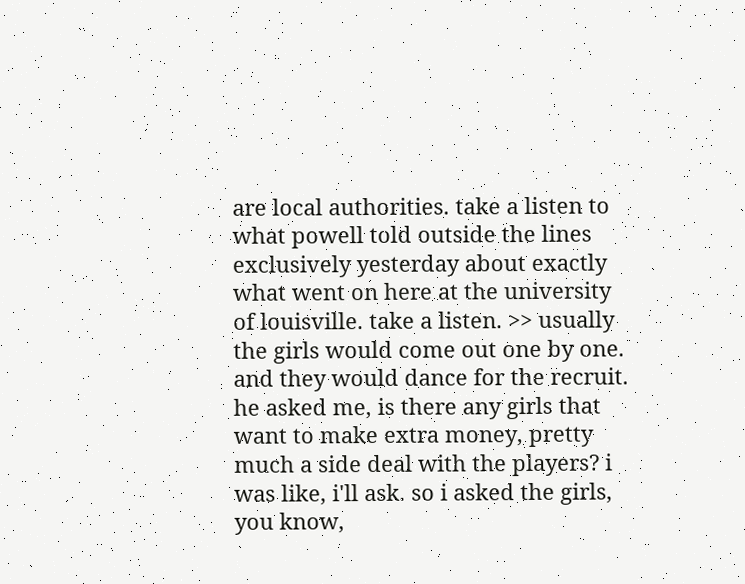are local authorities. take a listen to what powell told outside the lines exclusively yesterday about exactly what went on here at the university of louisville. take a listen. >> usually the girls would come out one by one. and they would dance for the recruit. he asked me, is there any girls that want to make extra money, pretty much a side deal with the players? i was like, i'll ask. so i asked the girls, you know,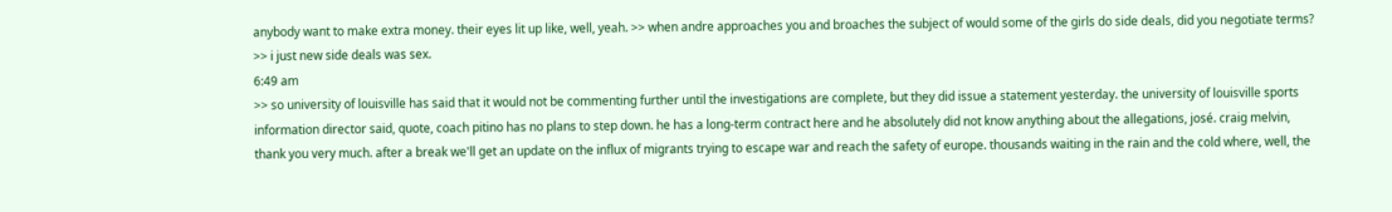anybody want to make extra money. their eyes lit up like, well, yeah. >> when andre approaches you and broaches the subject of would some of the girls do side deals, did you negotiate terms? >> i just new side deals was sex.
6:49 am
>> so university of louisville has said that it would not be commenting further until the investigations are complete, but they did issue a statement yesterday. the university of louisville sports information director said, quote, coach pitino has no plans to step down. he has a long-term contract here and he absolutely did not know anything about the allegations, josé. craig melvin, thank you very much. after a break we'll get an update on the influx of migrants trying to escape war and reach the safety of europe. thousands waiting in the rain and the cold where, well, the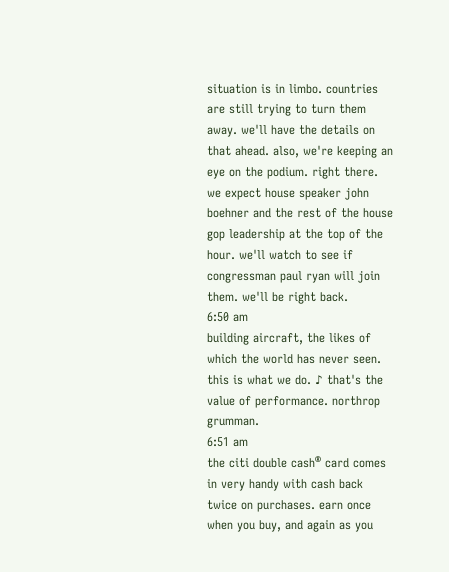situation is in limbo. countries are still trying to turn them away. we'll have the details on that ahead. also, we're keeping an eye on the podium. right there. we expect house speaker john boehner and the rest of the house gop leadership at the top of the hour. we'll watch to see if congressman paul ryan will join them. we'll be right back.
6:50 am
building aircraft, the likes of which the world has never seen. this is what we do. ♪ that's the value of performance. northrop grumman.
6:51 am
the citi double cash® card comes in very handy with cash back twice on purchases. earn once when you buy, and again as you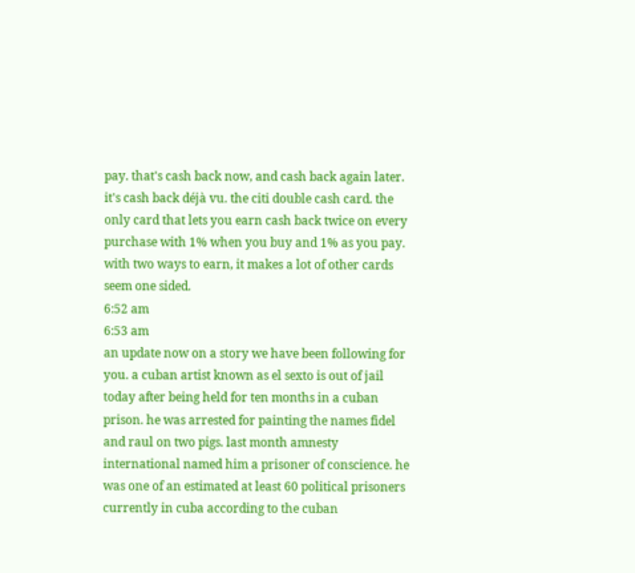pay. that's cash back now, and cash back again later. it's cash back déjà vu. the citi double cash card. the only card that lets you earn cash back twice on every purchase with 1% when you buy and 1% as you pay. with two ways to earn, it makes a lot of other cards seem one sided.
6:52 am
6:53 am
an update now on a story we have been following for you. a cuban artist known as el sexto is out of jail today after being held for ten months in a cuban prison. he was arrested for painting the names fidel and raul on two pigs. last month amnesty international named him a prisoner of conscience. he was one of an estimated at least 60 political prisoners currently in cuba according to the cuban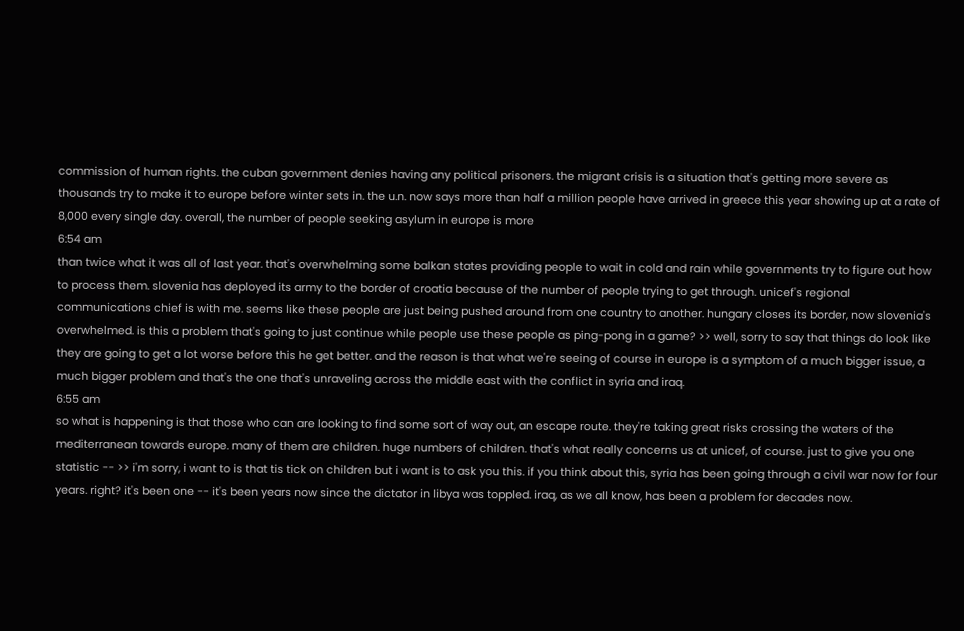commission of human rights. the cuban government denies having any political prisoners. the migrant crisis is a situation that's getting more severe as thousands try to make it to europe before winter sets in. the u.n. now says more than half a million people have arrived in greece this year showing up at a rate of 8,000 every single day. overall, the number of people seeking asylum in europe is more
6:54 am
than twice what it was all of last year. that's overwhelming some balkan states providing people to wait in cold and rain while governments try to figure out how to process them. slovenia has deployed its army to the border of croatia because of the number of people trying to get through. unicef's regional communications chief is with me. seems like these people are just being pushed around from one country to another. hungary closes its border, now slovenia's overwhelmed. is this a problem that's going to just continue while people use these people as ping-pong in a game? >> well, sorry to say that things do look like they are going to get a lot worse before this he get better. and the reason is that what we're seeing of course in europe is a symptom of a much bigger issue, a much bigger problem and that's the one that's unraveling across the middle east with the conflict in syria and iraq.
6:55 am
so what is happening is that those who can are looking to find some sort of way out, an escape route. they're taking great risks crossing the waters of the mediterranean towards europe. many of them are children. huge numbers of children. that's what really concerns us at unicef, of course. just to give you one statistic -- >> i'm sorry, i want to is that tis tick on children but i want is to ask you this. if you think about this, syria has been going through a civil war now for four years. right? it's been one -- it's been years now since the dictator in libya was toppled. iraq, as we all know, has been a problem for decades now.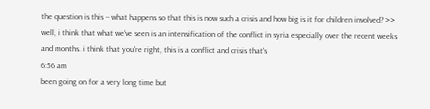the question is this -- what happens so that this is now such a crisis and how big is it for children involved? >> well, i think that what we've seen is an intensification of the conflict in syria especially over the recent weeks and months. i think that you're right, this is a conflict and crisis that's
6:56 am
been going on for a very long time but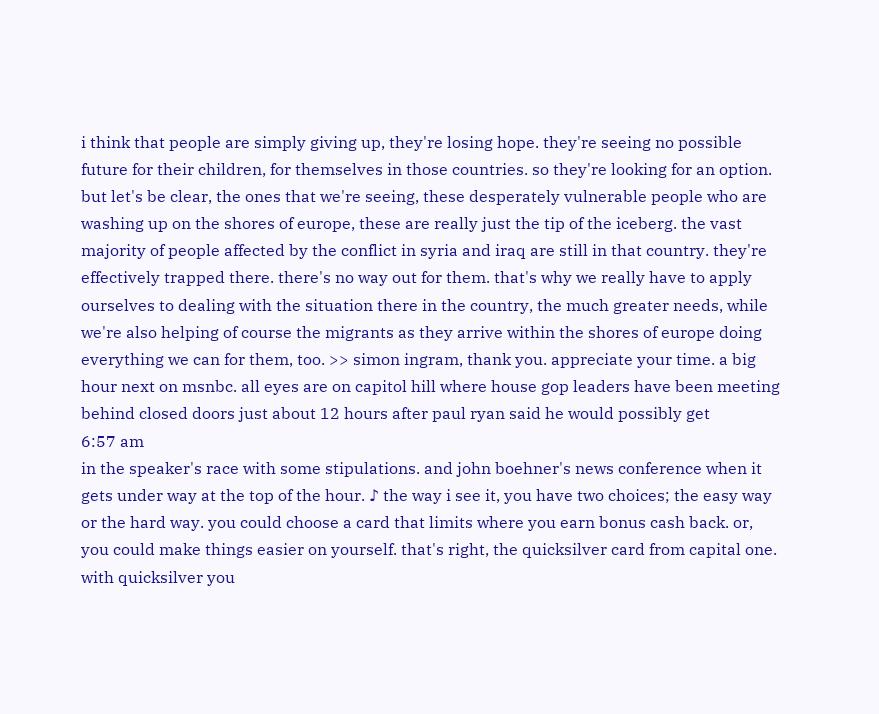i think that people are simply giving up, they're losing hope. they're seeing no possible future for their children, for themselves in those countries. so they're looking for an option. but let's be clear, the ones that we're seeing, these desperately vulnerable people who are washing up on the shores of europe, these are really just the tip of the iceberg. the vast majority of people affected by the conflict in syria and iraq are still in that country. they're effectively trapped there. there's no way out for them. that's why we really have to apply ourselves to dealing with the situation there in the country, the much greater needs, while we're also helping of course the migrants as they arrive within the shores of europe doing everything we can for them, too. >> simon ingram, thank you. appreciate your time. a big hour next on msnbc. all eyes are on capitol hill where house gop leaders have been meeting behind closed doors just about 12 hours after paul ryan said he would possibly get
6:57 am
in the speaker's race with some stipulations. and john boehner's news conference when it gets under way at the top of the hour. ♪ the way i see it, you have two choices; the easy way or the hard way. you could choose a card that limits where you earn bonus cash back. or, you could make things easier on yourself. that's right, the quicksilver card from capital one. with quicksilver you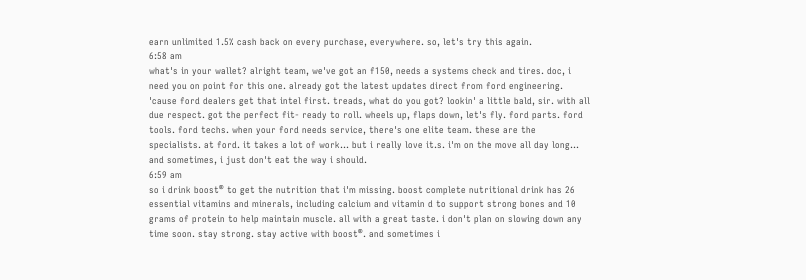earn unlimited 1.5% cash back on every purchase, everywhere. so, let's try this again.
6:58 am
what's in your wallet? alright team, we've got an f150, needs a systems check and tires. doc, i need you on point for this one. already got the latest updates direct from ford engineering. 'cause ford dealers get that intel first. treads, what do you got? lookin' a little bald, sir. with all due respect. got the perfect fit- ready to roll. wheels up, flaps down, let's fly. ford parts. ford tools. ford techs. when your ford needs service, there's one elite team. these are the specialists. at ford. it takes a lot of work... but i really love it.s. i'm on the move all day long... and sometimes, i just don't eat the way i should.
6:59 am
so i drink boost® to get the nutrition that i'm missing. boost complete nutritional drink has 26 essential vitamins and minerals, including calcium and vitamin d to support strong bones and 10 grams of protein to help maintain muscle. all with a great taste. i don't plan on slowing down any time soon. stay strong. stay active with boost®. and sometimes i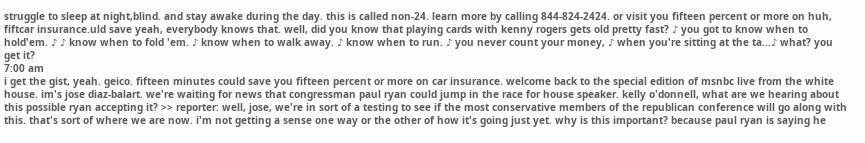struggle to sleep at night,blind. and stay awake during the day. this is called non-24. learn more by calling 844-824-2424. or visit you fifteen percent or more on huh, fiftcar insurance.uld save yeah, everybody knows that. well, did you know that playing cards with kenny rogers gets old pretty fast? ♪ you got to know when to hold'em. ♪ ♪ know when to fold 'em. ♪ know when to walk away. ♪ know when to run. ♪ you never count your money, ♪ when you're sitting at the ta...♪ what? you get it?
7:00 am
i get the gist, yeah. geico. fifteen minutes could save you fifteen percent or more on car insurance. welcome back to the special edition of msnbc live from the white house. im's jose diaz-balart. we're waiting for news that congressman paul ryan could jump in the race for house speaker. kelly o'donnell, what are we hearing about this possible ryan accepting it? >> reporter: well, jose, we're in sort of a testing to see if the most conservative members of the republican conference will go along with this. that's sort of where we are now. i'm not getting a sense one way or the other of how it's going just yet. why is this important? because paul ryan is saying he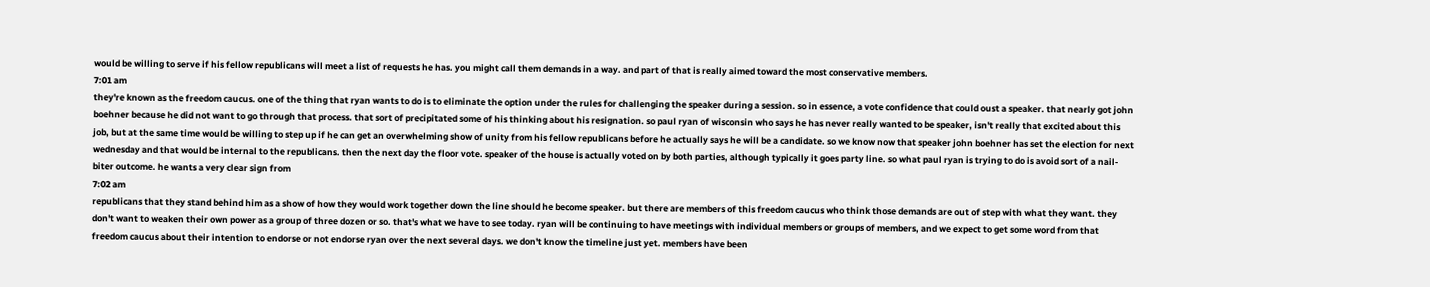would be willing to serve if his fellow republicans will meet a list of requests he has. you might call them demands in a way. and part of that is really aimed toward the most conservative members.
7:01 am
they're known as the freedom caucus. one of the thing that ryan wants to do is to eliminate the option under the rules for challenging the speaker during a session. so in essence, a vote confidence that could oust a speaker. that nearly got john boehner because he did not want to go through that process. that sort of precipitated some of his thinking about his resignation. so paul ryan of wisconsin who says he has never really wanted to be speaker, isn't really that excited about this job, but at the same time would be willing to step up if he can get an overwhelming show of unity from his fellow republicans before he actually says he will be a candidate. so we know now that speaker john boehner has set the election for next wednesday and that would be internal to the republicans. then the next day the floor vote. speaker of the house is actually voted on by both parties, although typically it goes party line. so what paul ryan is trying to do is avoid sort of a nail-biter outcome. he wants a very clear sign from
7:02 am
republicans that they stand behind him as a show of how they would work together down the line should he become speaker. but there are members of this freedom caucus who think those demands are out of step with what they want. they don't want to weaken their own power as a group of three dozen or so. that's what we have to see today. ryan will be continuing to have meetings with individual members or groups of members, and we expect to get some word from that freedom caucus about their intention to endorse or not endorse ryan over the next several days. we don't know the timeline just yet. members have been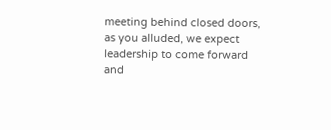meeting behind closed doors, as you alluded, we expect leadership to come forward and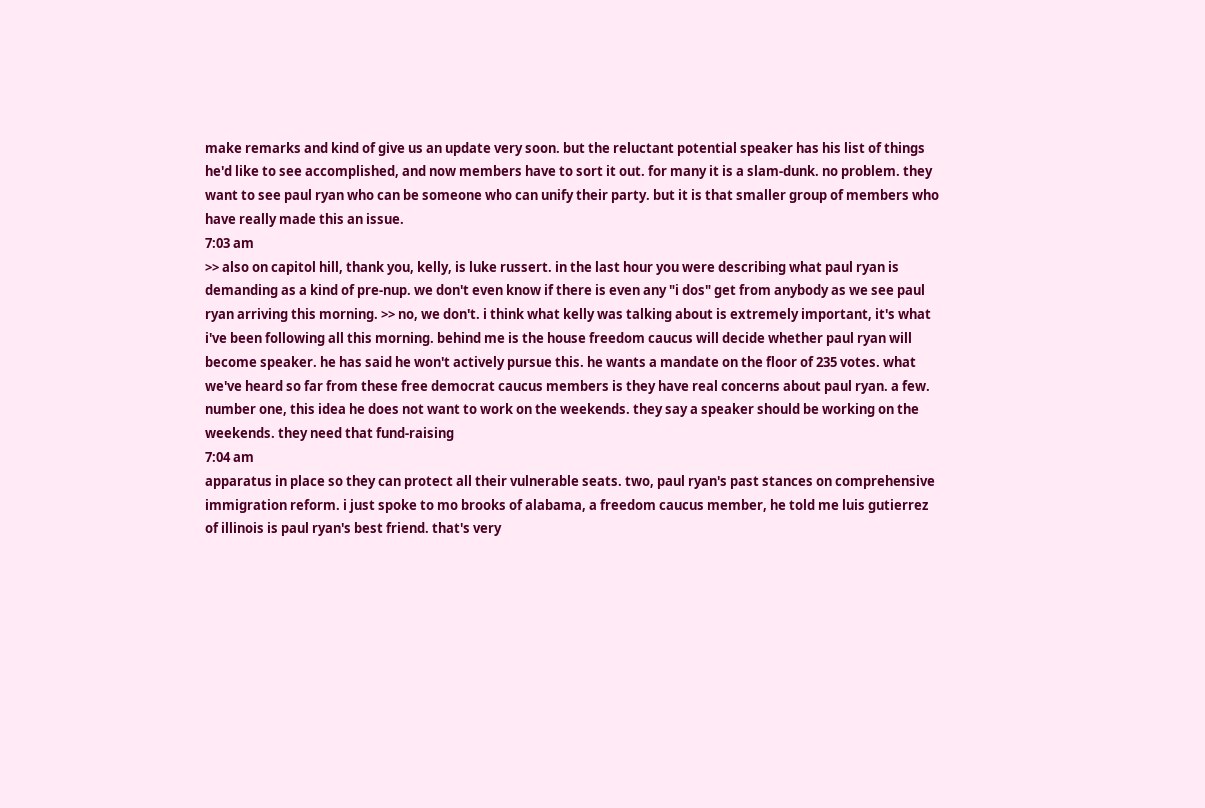make remarks and kind of give us an update very soon. but the reluctant potential speaker has his list of things he'd like to see accomplished, and now members have to sort it out. for many it is a slam-dunk. no problem. they want to see paul ryan who can be someone who can unify their party. but it is that smaller group of members who have really made this an issue.
7:03 am
>> also on capitol hill, thank you, kelly, is luke russert. in the last hour you were describing what paul ryan is demanding as a kind of pre-nup. we don't even know if there is even any "i dos" get from anybody as we see paul ryan arriving this morning. >> no, we don't. i think what kelly was talking about is extremely important, it's what i've been following all this morning. behind me is the house freedom caucus will decide whether paul ryan will become speaker. he has said he won't actively pursue this. he wants a mandate on the floor of 235 votes. what we've heard so far from these free democrat caucus members is they have real concerns about paul ryan. a few. number one, this idea he does not want to work on the weekends. they say a speaker should be working on the weekends. they need that fund-raising
7:04 am
apparatus in place so they can protect all their vulnerable seats. two, paul ryan's past stances on comprehensive immigration reform. i just spoke to mo brooks of alabama, a freedom caucus member, he told me luis gutierrez of illinois is paul ryan's best friend. that's very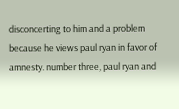disconcerting to him and a problem because he views paul ryan in favor of amnesty. number three, paul ryan and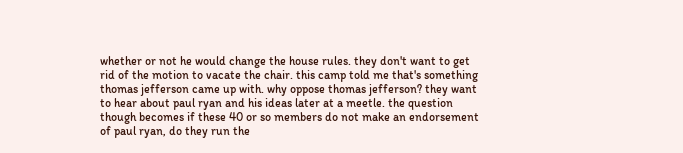whether or not he would change the house rules. they don't want to get rid of the motion to vacate the chair. this camp told me that's something thomas jefferson came up with. why oppose thomas jefferson? they want to hear about paul ryan and his ideas later at a meetle. the question though becomes if these 40 or so members do not make an endorsement of paul ryan, do they run the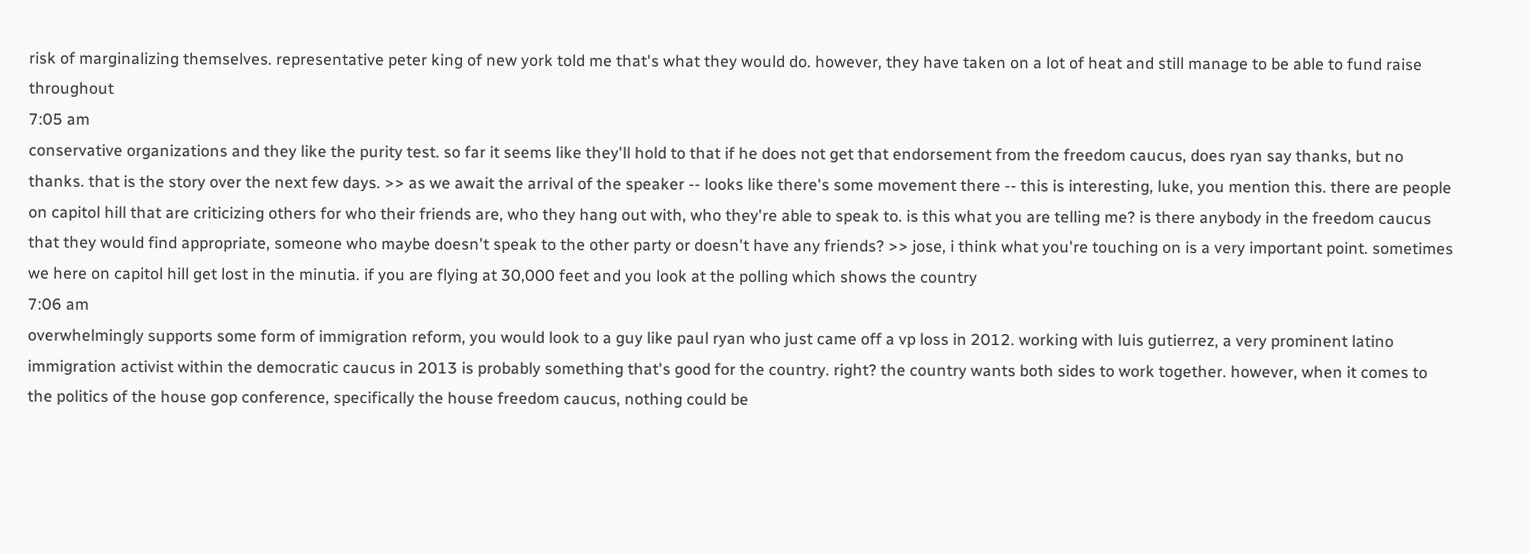risk of marginalizing themselves. representative peter king of new york told me that's what they would do. however, they have taken on a lot of heat and still manage to be able to fund raise throughout
7:05 am
conservative organizations and they like the purity test. so far it seems like they'll hold to that if he does not get that endorsement from the freedom caucus, does ryan say thanks, but no thanks. that is the story over the next few days. >> as we await the arrival of the speaker -- looks like there's some movement there -- this is interesting, luke, you mention this. there are people on capitol hill that are criticizing others for who their friends are, who they hang out with, who they're able to speak to. is this what you are telling me? is there anybody in the freedom caucus that they would find appropriate, someone who maybe doesn't speak to the other party or doesn't have any friends? >> jose, i think what you're touching on is a very important point. sometimes we here on capitol hill get lost in the minutia. if you are flying at 30,000 feet and you look at the polling which shows the country
7:06 am
overwhelmingly supports some form of immigration reform, you would look to a guy like paul ryan who just came off a vp loss in 2012. working with luis gutierrez, a very prominent latino immigration activist within the democratic caucus in 2013 is probably something that's good for the country. right? the country wants both sides to work together. however, when it comes to the politics of the house gop conference, specifically the house freedom caucus, nothing could be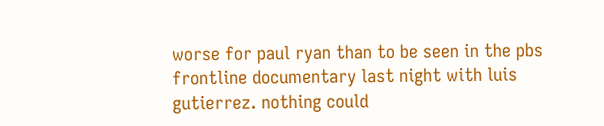worse for paul ryan than to be seen in the pbs frontline documentary last night with luis gutierrez. nothing could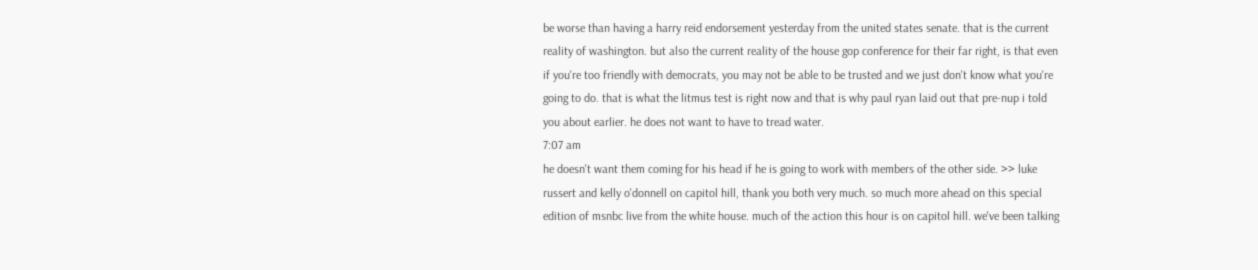be worse than having a harry reid endorsement yesterday from the united states senate. that is the current reality of washington. but also the current reality of the house gop conference for their far right, is that even if you're too friendly with democrats, you may not be able to be trusted and we just don't know what you're going to do. that is what the litmus test is right now and that is why paul ryan laid out that pre-nup i told you about earlier. he does not want to have to tread water.
7:07 am
he doesn't want them coming for his head if he is going to work with members of the other side. >> luke russert and kelly o'donnell on capitol hill, thank you both very much. so much more ahead on this special edition of msnbc live from the white house. much of the action this hour is on capitol hill. we've been talking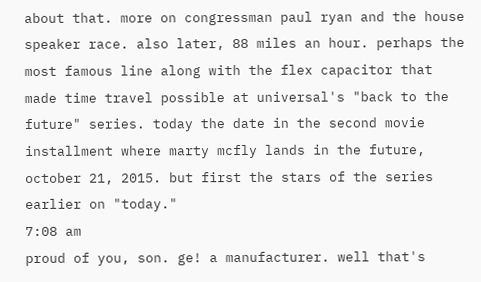about that. more on congressman paul ryan and the house speaker race. also later, 88 miles an hour. perhaps the most famous line along with the flex capacitor that made time travel possible at universal's "back to the future" series. today the date in the second movie installment where marty mcfly lands in the future, october 21, 2015. but first the stars of the series earlier on "today."
7:08 am
proud of you, son. ge! a manufacturer. well that's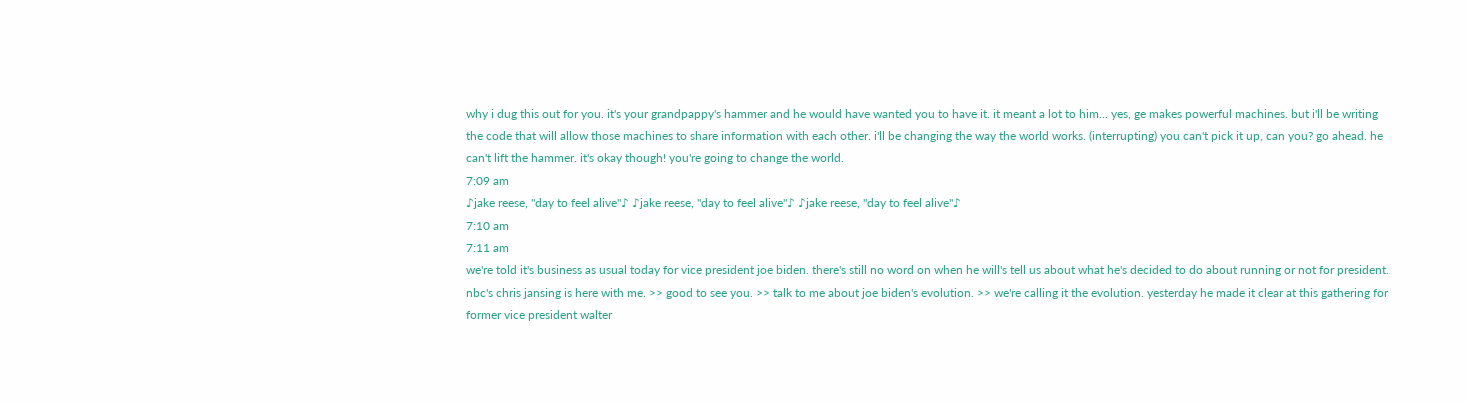why i dug this out for you. it's your grandpappy's hammer and he would have wanted you to have it. it meant a lot to him... yes, ge makes powerful machines. but i'll be writing the code that will allow those machines to share information with each other. i'll be changing the way the world works. (interrupting) you can't pick it up, can you? go ahead. he can't lift the hammer. it's okay though! you're going to change the world.
7:09 am
♪jake reese, "day to feel alive"♪ ♪jake reese, "day to feel alive"♪ ♪jake reese, "day to feel alive"♪
7:10 am
7:11 am
we're told it's business as usual today for vice president joe biden. there's still no word on when he will's tell us about what he's decided to do about running or not for president. nbc's chris jansing is here with me. >> good to see you. >> talk to me about joe biden's evolution. >> we're calling it the evolution. yesterday he made it clear at this gathering for former vice president walter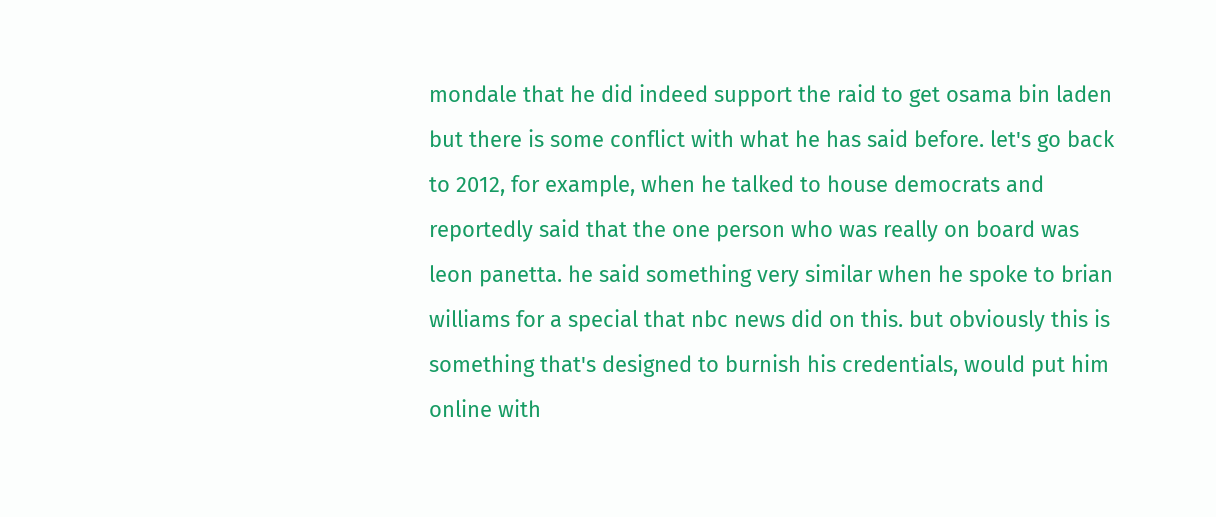mondale that he did indeed support the raid to get osama bin laden but there is some conflict with what he has said before. let's go back to 2012, for example, when he talked to house democrats and reportedly said that the one person who was really on board was leon panetta. he said something very similar when he spoke to brian williams for a special that nbc news did on this. but obviously this is something that's designed to burnish his credentials, would put him online with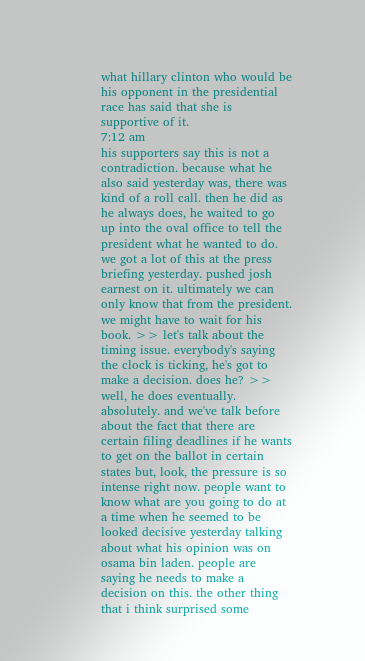what hillary clinton who would be his opponent in the presidential race has said that she is supportive of it.
7:12 am
his supporters say this is not a contradiction. because what he also said yesterday was, there was kind of a roll call. then he did as he always does, he waited to go up into the oval office to tell the president what he wanted to do. we got a lot of this at the press briefing yesterday. pushed josh earnest on it. ultimately we can only know that from the president. we might have to wait for his book. >> let's talk about the timing issue. everybody's saying the clock is ticking, he's got to make a decision. does he? >> well, he does eventually. absolutely. and we've talk before about the fact that there are certain filing deadlines if he wants to get on the ballot in certain states but, look, the pressure is so intense right now. people want to know what are you going to do at a time when he seemed to be looked decisive yesterday talking about what his opinion was on osama bin laden. people are saying he needs to make a decision on this. the other thing that i think surprised some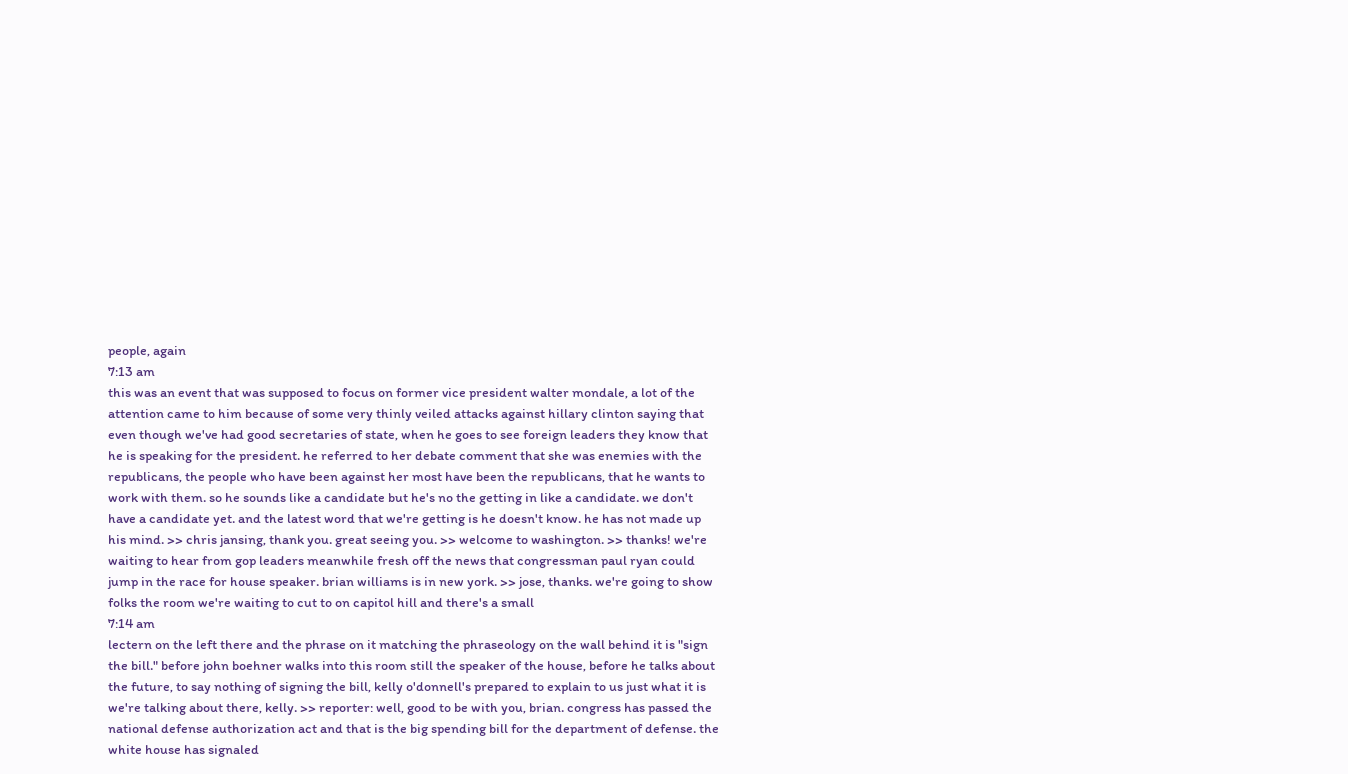people, again
7:13 am
this was an event that was supposed to focus on former vice president walter mondale, a lot of the attention came to him because of some very thinly veiled attacks against hillary clinton saying that even though we've had good secretaries of state, when he goes to see foreign leaders they know that he is speaking for the president. he referred to her debate comment that she was enemies with the republicans, the people who have been against her most have been the republicans, that he wants to work with them. so he sounds like a candidate but he's no the getting in like a candidate. we don't have a candidate yet. and the latest word that we're getting is he doesn't know. he has not made up his mind. >> chris jansing, thank you. great seeing you. >> welcome to washington. >> thanks! we're waiting to hear from gop leaders meanwhile fresh off the news that congressman paul ryan could jump in the race for house speaker. brian williams is in new york. >> jose, thanks. we're going to show folks the room we're waiting to cut to on capitol hill and there's a small
7:14 am
lectern on the left there and the phrase on it matching the phraseology on the wall behind it is "sign the bill." before john boehner walks into this room still the speaker of the house, before he talks about the future, to say nothing of signing the bill, kelly o'donnell's prepared to explain to us just what it is we're talking about there, kelly. >> reporter: well, good to be with you, brian. congress has passed the national defense authorization act and that is the big spending bill for the department of defense. the white house has signaled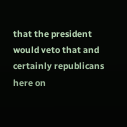that the president would veto that and certainly republicans here on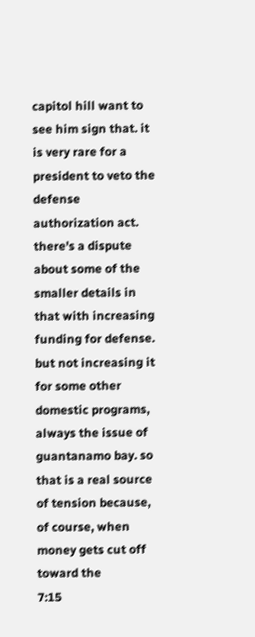capitol hill want to see him sign that. it is very rare for a president to veto the defense authorization act. there's a dispute about some of the smaller details in that with increasing funding for defense. but not increasing it for some other domestic programs, always the issue of guantanamo bay. so that is a real source of tension because, of course, when money gets cut off toward the
7:15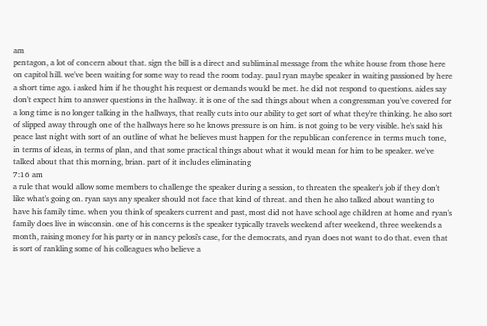am
pentagon, a lot of concern about that. sign the bill is a direct and subliminal message from the white house from those here on capitol hill. we've been waiting for some way to read the room today. paul ryan maybe speaker in waiting passioned by here a short time ago. i asked him if he thought his request or demands would be met. he did not respond to questions. aides say don't expect him to answer questions in the hallway. it is one of the sad things about when a congressman you've covered for a long time is no longer talking in the hallways, that really cuts into our ability to get sort of what they're thinking. he also sort of slipped away through one of the hallways here so he knows pressure is on him. is not going to be very visible. he's said his peace last night with sort of an outline of what he believes must happen for the republican conference in terms much tone, in terms of ideas, in terms of plan, and that some practical things about what it would mean for him to be speaker. we've talked about that this morning, brian. part of it includes eliminating
7:16 am
a rule that would allow some members to challenge the speaker during a session, to threaten the speaker's job if they don't like what's going on. ryan says any speaker should not face that kind of threat. and then he also talked about wanting to have his family time. when you think of speakers current and past, most did not have school age children at home and ryan's family does live in wisconsin. one of his concerns is the speaker typically travels weekend after weekend, three weekends a month, raising money for his party or in nancy pelosi's case, for the democrats, and ryan does not want to do that. even that is sort of rankling some of his colleagues who believe a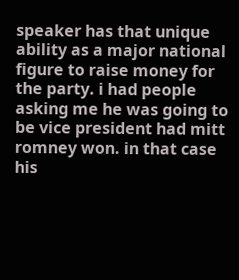speaker has that unique ability as a major national figure to raise money for the party. i had people asking me he was going to be vice president had mitt romney won. in that case his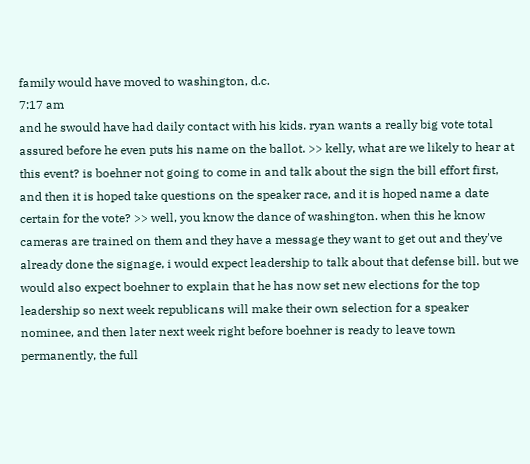family would have moved to washington, d.c.
7:17 am
and he swould have had daily contact with his kids. ryan wants a really big vote total assured before he even puts his name on the ballot. >> kelly, what are we likely to hear at this event? is boehner not going to come in and talk about the sign the bill effort first, and then it is hoped take questions on the speaker race, and it is hoped name a date certain for the vote? >> well, you know the dance of washington. when this he know cameras are trained on them and they have a message they want to get out and they've already done the signage, i would expect leadership to talk about that defense bill. but we would also expect boehner to explain that he has now set new elections for the top leadership so next week republicans will make their own selection for a speaker nominee, and then later next week right before boehner is ready to leave town permanently, the full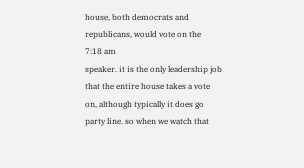house, both democrats and republicans, would vote on the
7:18 am
speaker. it is the only leadership job that the entire house takes a vote on, although typically it does go party line. so when we watch that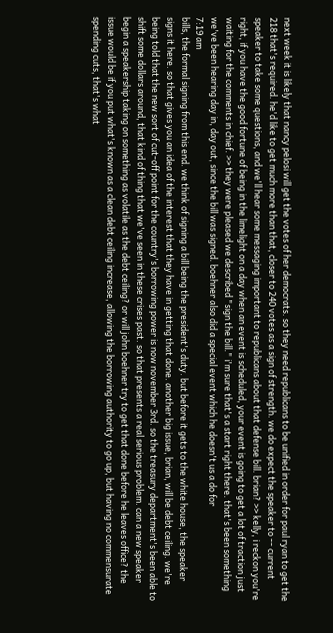next week it is likely that nancy pelosi will get the votes of her democrats. so they need republicans to be unified in order for paul ryan to get the 218 that's required. he'd like to get much more than that, closer to 240 votes as a sign of strength. we do expect the speaker to -- current speaker to take some questions, and we'll hear some messaging important to republicans about that defense bill. brian? >> kelly, i reckon you're right, if you have the good fortune of being in the limelight on a day when an event is scheduled, your event is going to get a lot of traction just waiting for the comments in chief. >> they were pleased we described "sign the bill." i'm sure that's a start right there. that's been something we've been hearing day in, day out, since the bill was signed. boehner also did a special event which he doesn't us a do for
7:19 am
bills, the formal signing from this end. we think of signing a bill being the president's duty. but before it gets to the white house, the speaker signs it here. so that gives you an idea of the interest that they have in getting that done. another big issue, brian, will be debt ceiling. we're being told that the new sort of cut-off point for the country's borrowing power is now november 3rd. so the treasury department's been able to shift some dollars around, that kind of thing that we've seen in these crises past. so that presents a real serious problem. can a new speaker begin a speakership taking on something as volatile as the debt ceiling? or will john boehner try to get that done before he leaves office? the issue would be if you put what's known as a clean debt ceiling increase, allowing the borrowing authority to go up, but having no commensurate spending cuts, that's what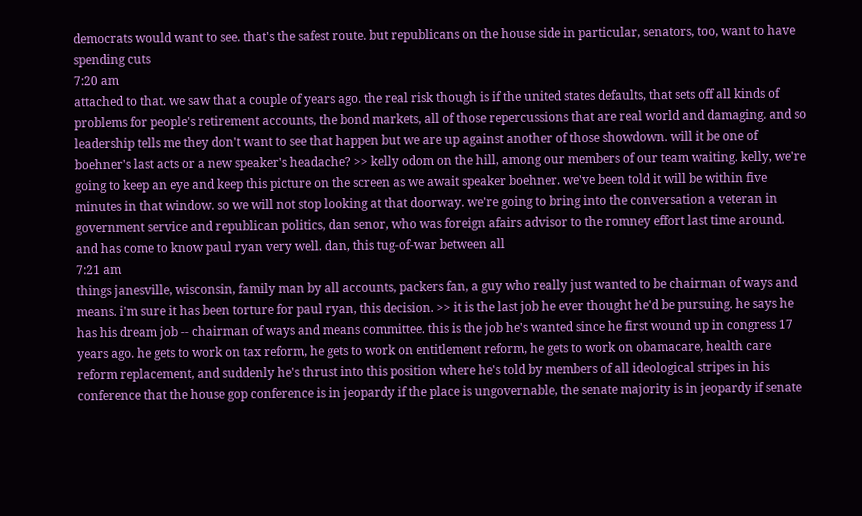democrats would want to see. that's the safest route. but republicans on the house side in particular, senators, too, want to have spending cuts
7:20 am
attached to that. we saw that a couple of years ago. the real risk though is if the united states defaults, that sets off all kinds of problems for people's retirement accounts, the bond markets, all of those repercussions that are real world and damaging. and so leadership tells me they don't want to see that happen but we are up against another of those showdown. will it be one of boehner's last acts or a new speaker's headache? >> kelly odom on the hill, among our members of our team waiting. kelly, we're going to keep an eye and keep this picture on the screen as we await speaker boehner. we've been told it will be within five minutes in that window. so we will not stop looking at that doorway. we're going to bring into the conversation a veteran in government service and republican politics, dan senor, who was foreign afairs advisor to the romney effort last time around. and has come to know paul ryan very well. dan, this tug-of-war between all
7:21 am
things janesville, wisconsin, family man by all accounts, packers fan, a guy who really just wanted to be chairman of ways and means. i'm sure it has been torture for paul ryan, this decision. >> it is the last job he ever thought he'd be pursuing. he says he has his dream job -- chairman of ways and means committee. this is the job he's wanted since he first wound up in congress 17 years ago. he gets to work on tax reform, he gets to work on entitlement reform, he gets to work on obamacare, health care reform replacement, and suddenly he's thrust into this position where he's told by members of all ideological stripes in his conference that the house gop conference is in jeopardy if the place is ungovernable, the senate majority is in jeopardy if senate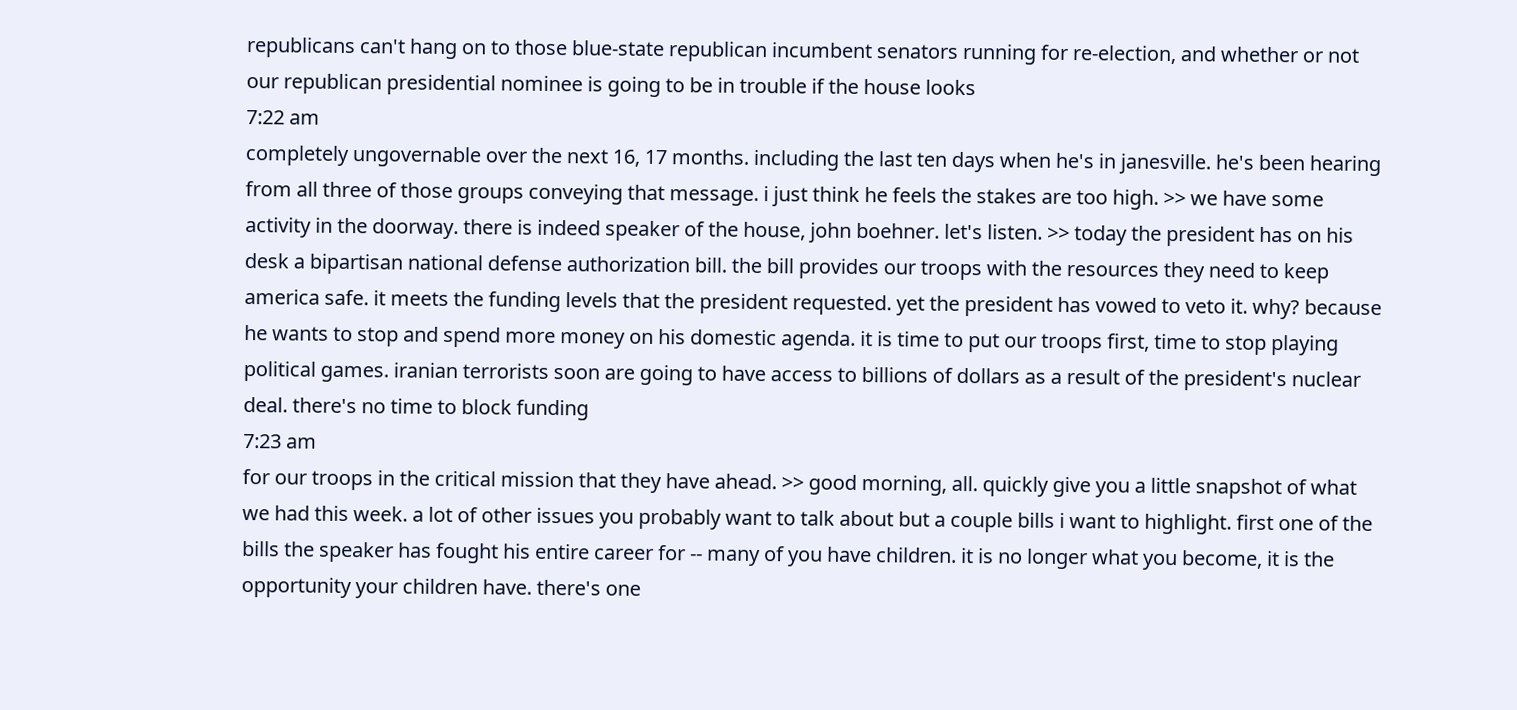republicans can't hang on to those blue-state republican incumbent senators running for re-election, and whether or not our republican presidential nominee is going to be in trouble if the house looks
7:22 am
completely ungovernable over the next 16, 17 months. including the last ten days when he's in janesville. he's been hearing from all three of those groups conveying that message. i just think he feels the stakes are too high. >> we have some activity in the doorway. there is indeed speaker of the house, john boehner. let's listen. >> today the president has on his desk a bipartisan national defense authorization bill. the bill provides our troops with the resources they need to keep america safe. it meets the funding levels that the president requested. yet the president has vowed to veto it. why? because he wants to stop and spend more money on his domestic agenda. it is time to put our troops first, time to stop playing political games. iranian terrorists soon are going to have access to billions of dollars as a result of the president's nuclear deal. there's no time to block funding
7:23 am
for our troops in the critical mission that they have ahead. >> good morning, all. quickly give you a little snapshot of what we had this week. a lot of other issues you probably want to talk about but a couple bills i want to highlight. first one of the bills the speaker has fought his entire career for -- many of you have children. it is no longer what you become, it is the opportunity your children have. there's one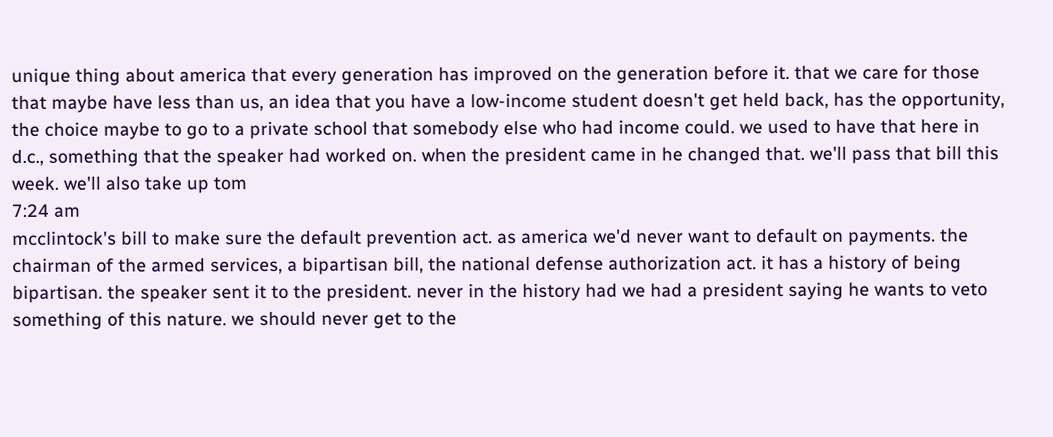unique thing about america that every generation has improved on the generation before it. that we care for those that maybe have less than us, an idea that you have a low-income student doesn't get held back, has the opportunity, the choice maybe to go to a private school that somebody else who had income could. we used to have that here in d.c., something that the speaker had worked on. when the president came in he changed that. we'll pass that bill this week. we'll also take up tom
7:24 am
mcclintock's bill to make sure the default prevention act. as america we'd never want to default on payments. the chairman of the armed services, a bipartisan bill, the national defense authorization act. it has a history of being bipartisan. the speaker sent it to the president. never in the history had we had a president saying he wants to veto something of this nature. we should never get to the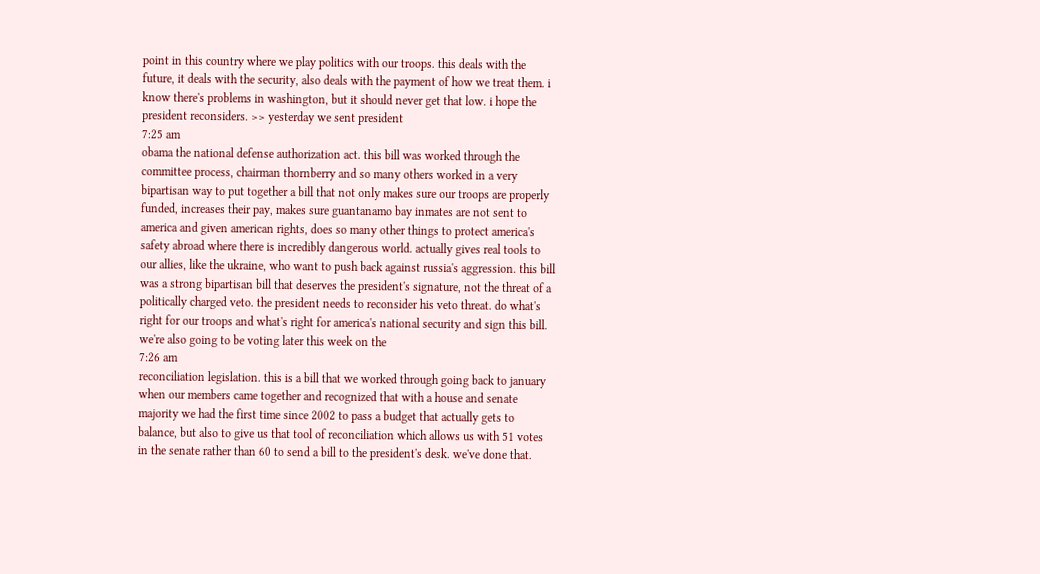point in this country where we play politics with our troops. this deals with the future, it deals with the security, also deals with the payment of how we treat them. i know there's problems in washington, but it should never get that low. i hope the president reconsiders. >> yesterday we sent president
7:25 am
obama the national defense authorization act. this bill was worked through the committee process, chairman thornberry and so many others worked in a very bipartisan way to put together a bill that not only makes sure our troops are properly funded, increases their pay, makes sure guantanamo bay inmates are not sent to america and given american rights, does so many other things to protect america's safety abroad where there is incredibly dangerous world. actually gives real tools to our allies, like the ukraine, who want to push back against russia's aggression. this bill was a strong bipartisan bill that deserves the president's signature, not the threat of a politically charged veto. the president needs to reconsider his veto threat. do what's right for our troops and what's right for america's national security and sign this bill. we're also going to be voting later this week on the
7:26 am
reconciliation legislation. this is a bill that we worked through going back to january when our members came together and recognized that with a house and senate majority we had the first time since 2002 to pass a budget that actually gets to balance, but also to give us that tool of reconciliation which allows us with 51 votes in the senate rather than 60 to send a bill to the president's desk. we've done that.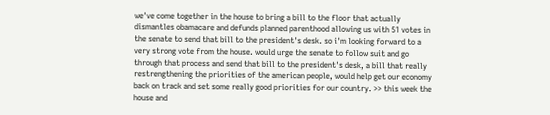we've come together in the house to bring a bill to the floor that actually dismantles obamacare and defunds planned parenthood allowing us with 51 votes in the senate to send that bill to the president's desk. so i'm looking forward to a very strong vote from the house. would urge the senate to follow suit and go through that process and send that bill to the president's desk, a bill that really restrengthening the priorities of the american people, would help get our economy back on track and set some really good priorities for our country. >> this week the house and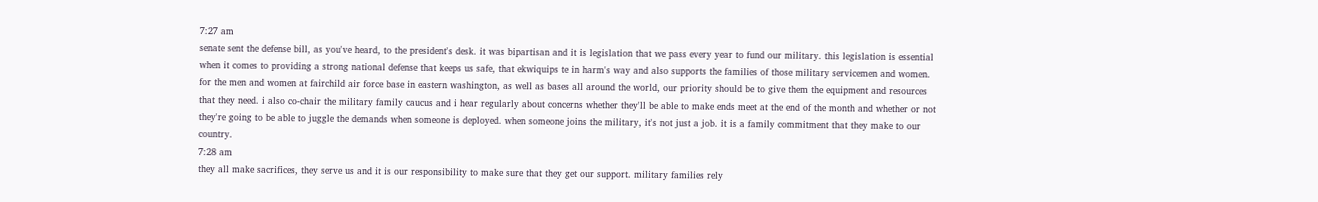7:27 am
senate sent the defense bill, as you've heard, to the president's desk. it was bipartisan and it is legislation that we pass every year to fund our military. this legislation is essential when it comes to providing a strong national defense that keeps us safe, that ekwiquips te in harm's way and also supports the families of those military servicemen and women. for the men and women at fairchild air force base in eastern washington, as well as bases all around the world, our priority should be to give them the equipment and resources that they need. i also co-chair the military family caucus and i hear regularly about concerns whether they'll be able to make ends meet at the end of the month and whether or not they're going to be able to juggle the demands when someone is deployed. when someone joins the military, it's not just a job. it is a family commitment that they make to our country.
7:28 am
they all make sacrifices, they serve us and it is our responsibility to make sure that they get our support. military families rely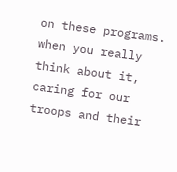on these programs. when you really think about it, caring for our troops and their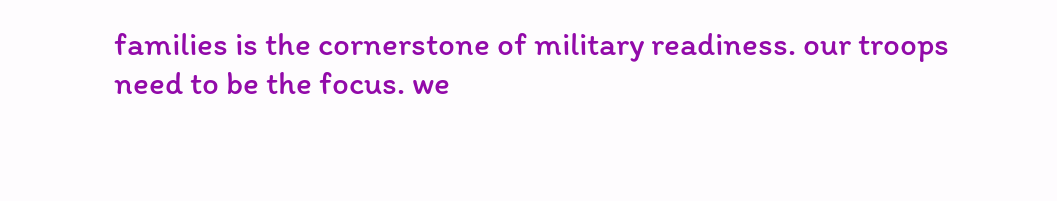families is the cornerstone of military readiness. our troops need to be the focus. we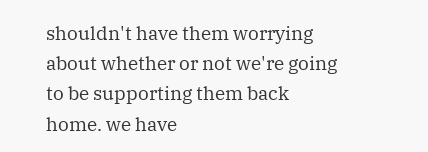shouldn't have them worrying about whether or not we're going to be supporting them back home. we have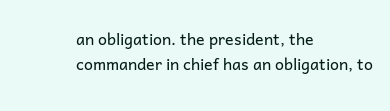an obligation. the president, the commander in chief has an obligation, to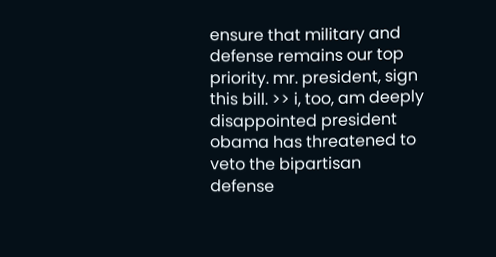ensure that military and defense remains our top priority. mr. president, sign this bill. >> i, too, am deeply disappointed president obama has threatened to veto the bipartisan defense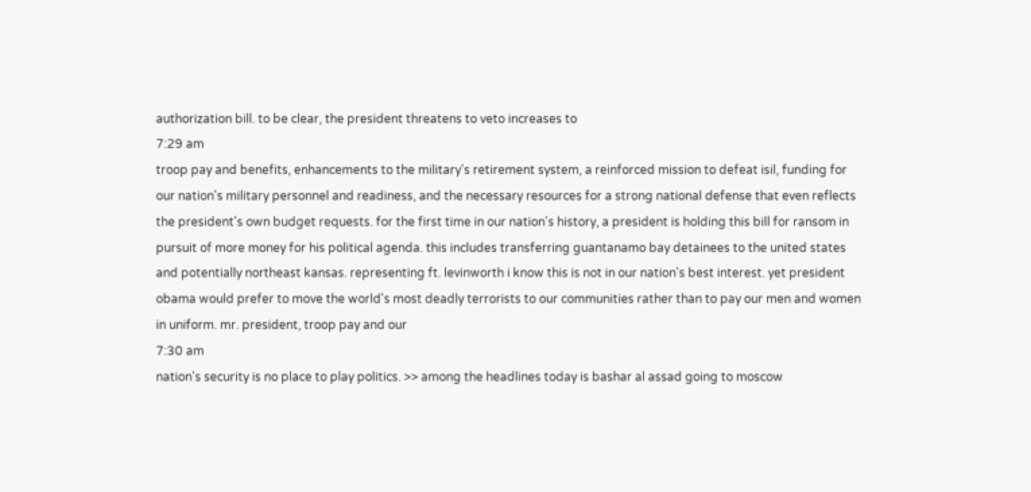authorization bill. to be clear, the president threatens to veto increases to
7:29 am
troop pay and benefits, enhancements to the military's retirement system, a reinforced mission to defeat isil, funding for our nation's military personnel and readiness, and the necessary resources for a strong national defense that even reflects the president's own budget requests. for the first time in our nation's history, a president is holding this bill for ransom in pursuit of more money for his political agenda. this includes transferring guantanamo bay detainees to the united states and potentially northeast kansas. representing ft. levinworth i know this is not in our nation's best interest. yet president obama would prefer to move the world's most deadly terrorists to our communities rather than to pay our men and women in uniform. mr. president, troop pay and our
7:30 am
nation's security is no place to play politics. >> among the headlines today is bashar al assad going to moscow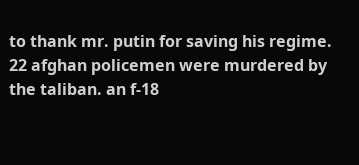to thank mr. putin for saving his regime. 22 afghan policemen were murdered by the taliban. an f-18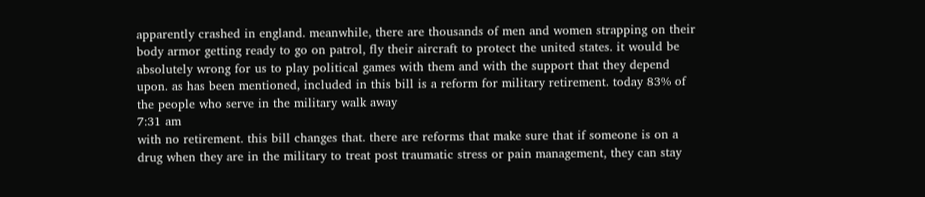apparently crashed in england. meanwhile, there are thousands of men and women strapping on their body armor getting ready to go on patrol, fly their aircraft to protect the united states. it would be absolutely wrong for us to play political games with them and with the support that they depend upon. as has been mentioned, included in this bill is a reform for military retirement. today 83% of the people who serve in the military walk away
7:31 am
with no retirement. this bill changes that. there are reforms that make sure that if someone is on a drug when they are in the military to treat post traumatic stress or pain management, they can stay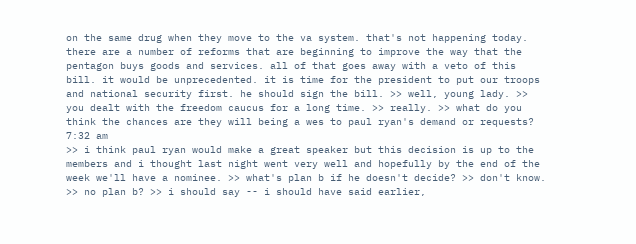on the same drug when they move to the va system. that's not happening today. there are a number of reforms that are beginning to improve the way that the pentagon buys goods and services. all of that goes away with a veto of this bill. it would be unprecedented. it is time for the president to put our troops and national security first. he should sign the bill. >> well, young lady. >> you dealt with the freedom caucus for a long time. >> really. >> what do you think the chances are they will being a wes to paul ryan's demand or requests?
7:32 am
>> i think paul ryan would make a great speaker but this decision is up to the members and i thought last night went very well and hopefully by the end of the week we'll have a nominee. >> what's plan b if he doesn't decide? >> don't know. >> no plan b? >> i should say -- i should have said earlier,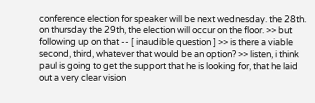conference election for speaker will be next wednesday. the 28th. on thursday the 29th, the election will occur on the floor. >> but following up on that -- [ inaudible question ] >> is there a viable second, third, whatever that would be an option? >> listen, i think paul is going to get the support that he is looking for, that he laid out a very clear vision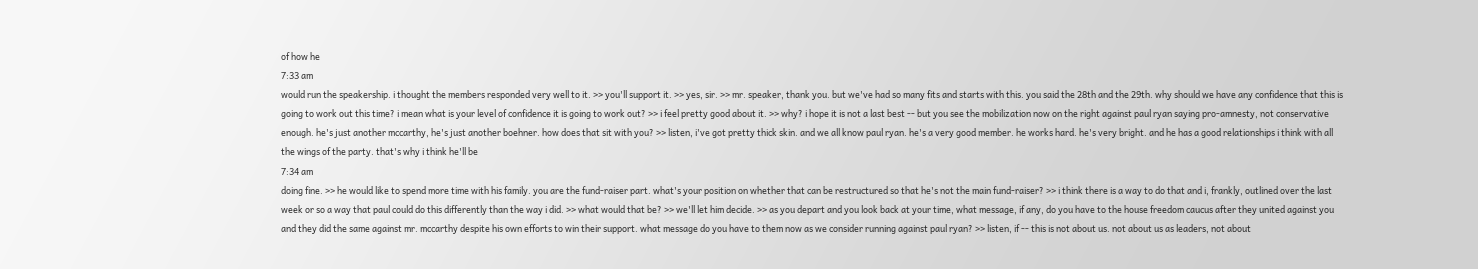of how he
7:33 am
would run the speakership. i thought the members responded very well to it. >> you'll support it. >> yes, sir. >> mr. speaker, thank you. but we've had so many fits and starts with this. you said the 28th and the 29th. why should we have any confidence that this is going to work out this time? i mean what is your level of confidence it is going to work out? >> i feel pretty good about it. >> why? i hope it is not a last best -- but you see the mobilization now on the right against paul ryan saying pro-amnesty, not conservative enough. he's just another mccarthy, he's just another boehner. how does that sit with you? >> listen, i've got pretty thick skin. and we all know paul ryan. he's a very good member. he works hard. he's very bright. and he has a good relationships i think with all the wings of the party. that's why i think he'll be
7:34 am
doing fine. >> he would like to spend more time with his family. you are the fund-raiser part. what's your position on whether that can be restructured so that he's not the main fund-raiser? >> i think there is a way to do that and i, frankly, outlined over the last week or so a way that paul could do this differently than the way i did. >> what would that be? >> we'll let him decide. >> as you depart and you look back at your time, what message, if any, do you have to the house freedom caucus after they united against you and they did the same against mr. mccarthy despite his own efforts to win their support. what message do you have to them now as we consider running against paul ryan? >> listen, if -- this is not about us. not about us as leaders, not about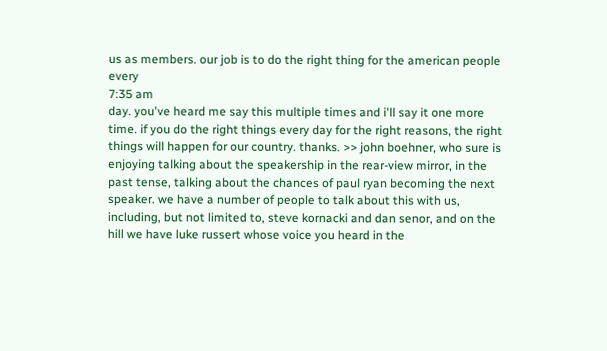us as members. our job is to do the right thing for the american people every
7:35 am
day. you've heard me say this multiple times and i'll say it one more time. if you do the right things every day for the right reasons, the right things will happen for our country. thanks. >> john boehner, who sure is enjoying talking about the speakership in the rear-view mirror, in the past tense, talking about the chances of paul ryan becoming the next speaker. we have a number of people to talk about this with us, including, but not limited to, steve kornacki and dan senor, and on the hill we have luke russert whose voice you heard in the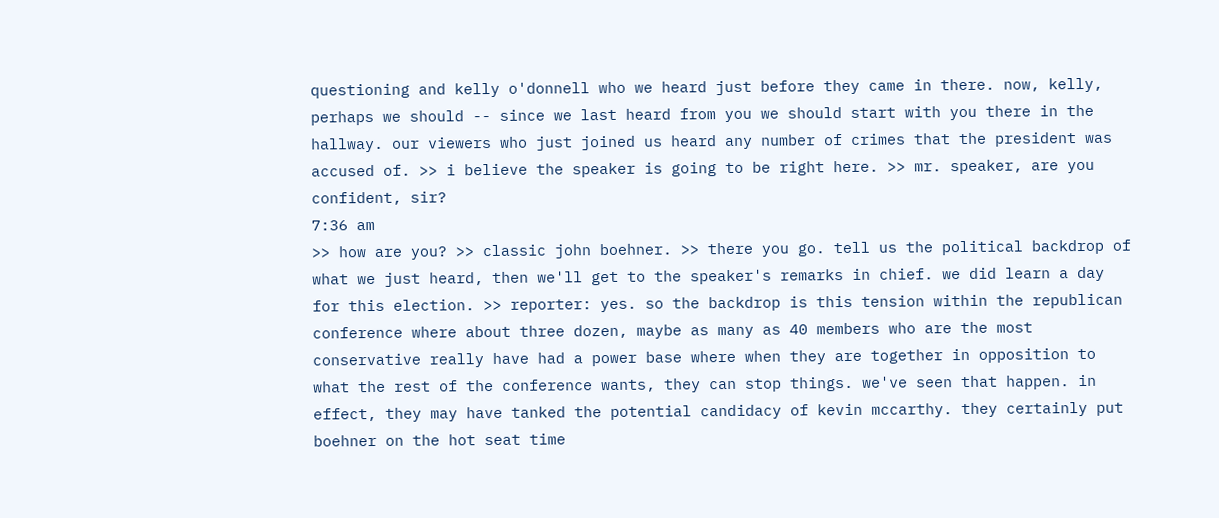questioning and kelly o'donnell who we heard just before they came in there. now, kelly, perhaps we should -- since we last heard from you we should start with you there in the hallway. our viewers who just joined us heard any number of crimes that the president was accused of. >> i believe the speaker is going to be right here. >> mr. speaker, are you confident, sir?
7:36 am
>> how are you? >> classic john boehner. >> there you go. tell us the political backdrop of what we just heard, then we'll get to the speaker's remarks in chief. we did learn a day for this election. >> reporter: yes. so the backdrop is this tension within the republican conference where about three dozen, maybe as many as 40 members who are the most conservative really have had a power base where when they are together in opposition to what the rest of the conference wants, they can stop things. we've seen that happen. in effect, they may have tanked the potential candidacy of kevin mccarthy. they certainly put boehner on the hot seat time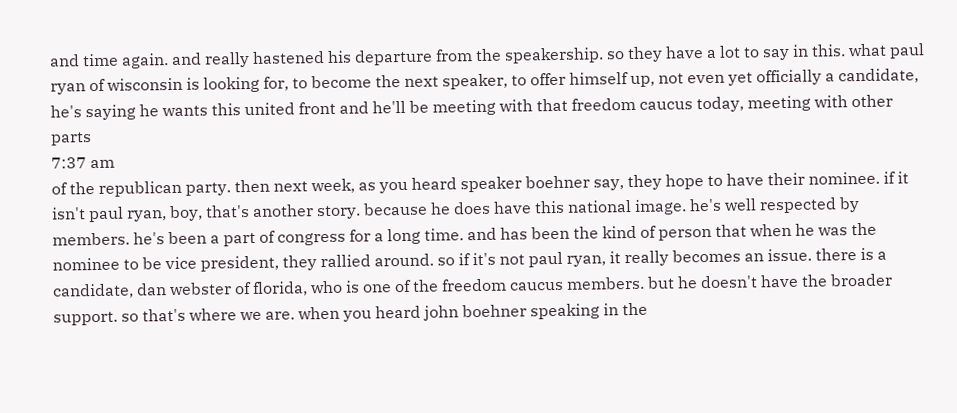and time again. and really hastened his departure from the speakership. so they have a lot to say in this. what paul ryan of wisconsin is looking for, to become the next speaker, to offer himself up, not even yet officially a candidate, he's saying he wants this united front and he'll be meeting with that freedom caucus today, meeting with other parts
7:37 am
of the republican party. then next week, as you heard speaker boehner say, they hope to have their nominee. if it isn't paul ryan, boy, that's another story. because he does have this national image. he's well respected by members. he's been a part of congress for a long time. and has been the kind of person that when he was the nominee to be vice president, they rallied around. so if it's not paul ryan, it really becomes an issue. there is a candidate, dan webster of florida, who is one of the freedom caucus members. but he doesn't have the broader support. so that's where we are. when you heard john boehner speaking in the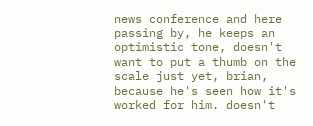news conference and here passing by, he keeps an optimistic tone, doesn't want to put a thumb on the scale just yet, brian, because he's seen how it's worked for him. doesn't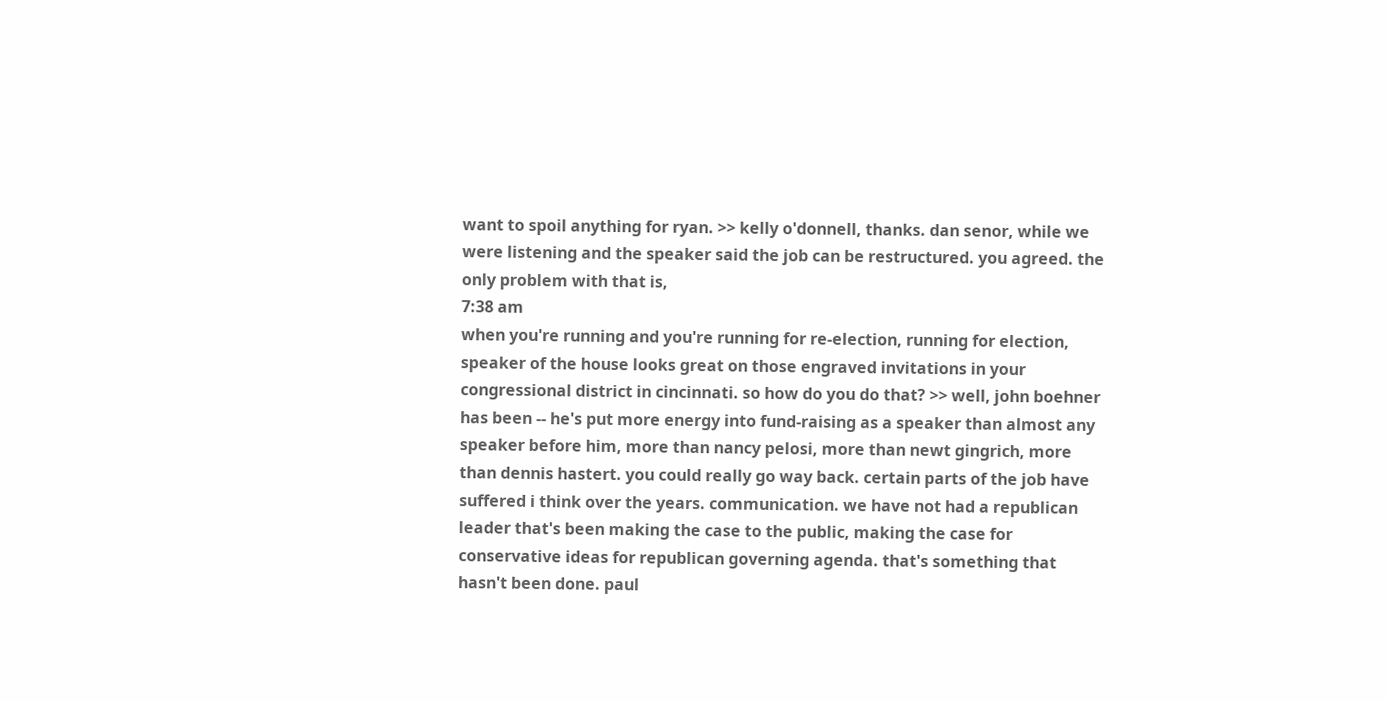want to spoil anything for ryan. >> kelly o'donnell, thanks. dan senor, while we were listening and the speaker said the job can be restructured. you agreed. the only problem with that is,
7:38 am
when you're running and you're running for re-election, running for election, speaker of the house looks great on those engraved invitations in your congressional district in cincinnati. so how do you do that? >> well, john boehner has been -- he's put more energy into fund-raising as a speaker than almost any speaker before him, more than nancy pelosi, more than newt gingrich, more than dennis hastert. you could really go way back. certain parts of the job have suffered i think over the years. communication. we have not had a republican leader that's been making the case to the public, making the case for conservative ideas for republican governing agenda. that's something that hasn't been done. paul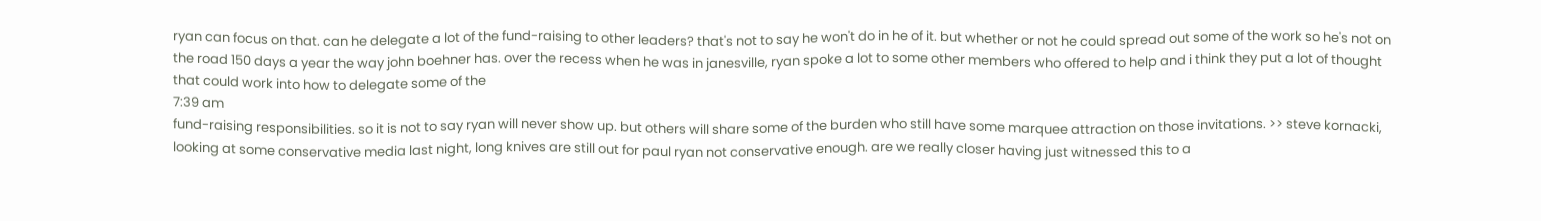ryan can focus on that. can he delegate a lot of the fund-raising to other leaders? that's not to say he won't do in he of it. but whether or not he could spread out some of the work so he's not on the road 150 days a year the way john boehner has. over the recess when he was in janesville, ryan spoke a lot to some other members who offered to help and i think they put a lot of thought that could work into how to delegate some of the
7:39 am
fund-raising responsibilities. so it is not to say ryan will never show up. but others will share some of the burden who still have some marquee attraction on those invitations. >> steve kornacki, looking at some conservative media last night, long knives are still out for paul ryan not conservative enough. are we really closer having just witnessed this to a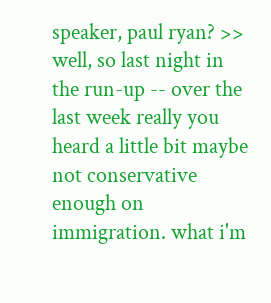speaker, paul ryan? >> well, so last night in the run-up -- over the last week really you heard a little bit maybe not conservative enough on immigration. what i'm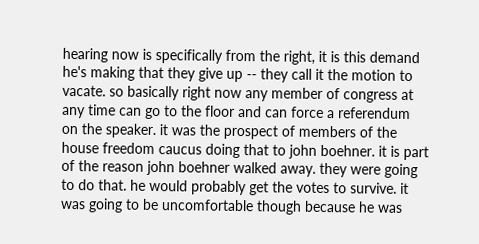hearing now is specifically from the right, it is this demand he's making that they give up -- they call it the motion to vacate. so basically right now any member of congress at any time can go to the floor and can force a referendum on the speaker. it was the prospect of members of the house freedom caucus doing that to john boehner. it is part of the reason john boehner walked away. they were going to do that. he would probably get the votes to survive. it was going to be uncomfortable though because he was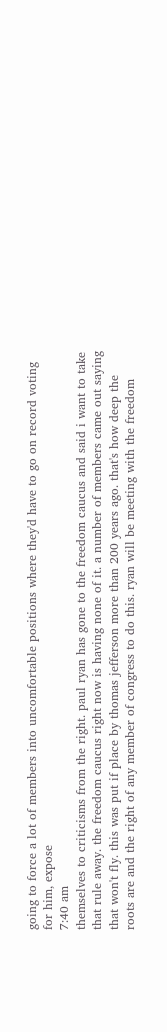going to force a lot of members into uncomfortable positions where they'd have to go on record voting for him, expose
7:40 am
themselves to criticisms from the right. paul ryan has gone to the freedom caucus and said i want to take that rule away. the freedom caucus right now is having none of it. a number of members came out saying that won't fly. this was put if place by thomas jefferson more than 200 years ago. that's how deep the roots are and the right of any member of congress to do this. ryan will be meeting with the freedom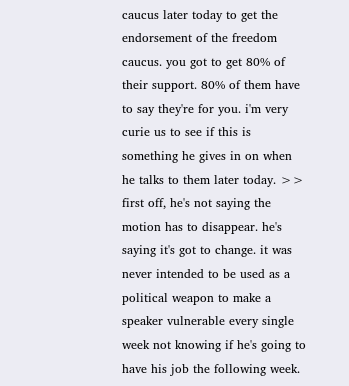caucus later today to get the endorsement of the freedom caucus. you got to get 80% of their support. 80% of them have to say they're for you. i'm very curie us to see if this is something he gives in on when he talks to them later today. >> first off, he's not saying the motion has to disappear. he's saying it's got to change. it was never intended to be used as a political weapon to make a speaker vulnerable every single week not knowing if he's going to have his job the following week.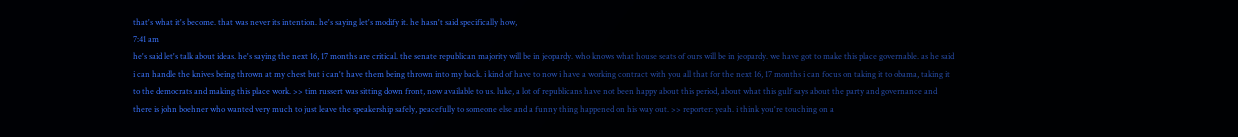that's what it's become. that was never its intention. he's saying let's modify it. he hasn't said specifically how,
7:41 am
he's said let's talk about ideas. he's saying the next 16, 17 months are critical. the senate republican majority will be in jeopardy. who knows what house seats of ours will be in jeopardy. we have got to make this place governable. as he said i can handle the knives being thrown at my chest but i can't have them being thrown into my back. i kind of have to now i have a working contract with you all that for the next 16, 17 months i can focus on taking it to obama, taking it to the democrats and making this place work. >> tim russert was sitting down front, now available to us. luke, a lot of republicans have not been happy about this period, about what this gulf says about the party and governance and there is john boehner who wanted very much to just leave the speakership safely, peacefully to someone else and a funny thing happened on his way out. >> reporter: yeah. i think you're touching on a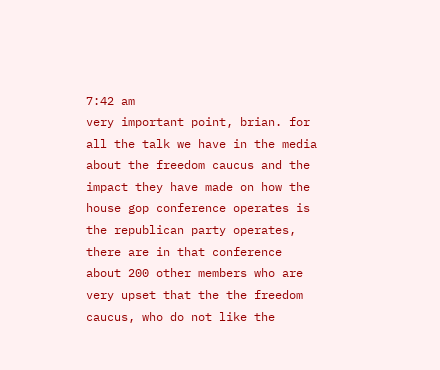7:42 am
very important point, brian. for all the talk we have in the media about the freedom caucus and the impact they have made on how the house gop conference operates is the republican party operates, there are in that conference about 200 other members who are very upset that the the freedom caucus, who do not like the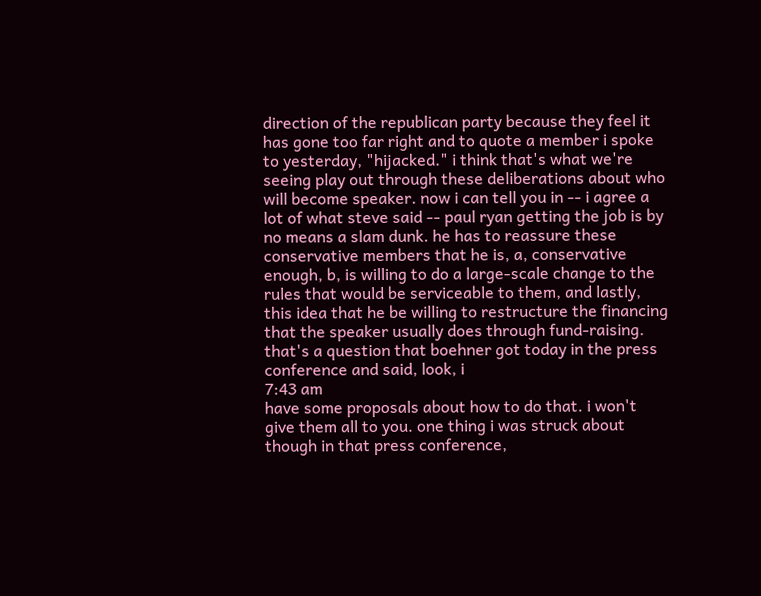direction of the republican party because they feel it has gone too far right and to quote a member i spoke to yesterday, "hijacked." i think that's what we're seeing play out through these deliberations about who will become speaker. now i can tell you in -- i agree a lot of what steve said -- paul ryan getting the job is by no means a slam dunk. he has to reassure these conservative members that he is, a, conservative enough, b, is willing to do a large-scale change to the rules that would be serviceable to them, and lastly, this idea that he be willing to restructure the financing that the speaker usually does through fund-raising. that's a question that boehner got today in the press conference and said, look, i
7:43 am
have some proposals about how to do that. i won't give them all to you. one thing i was struck about though in that press conference,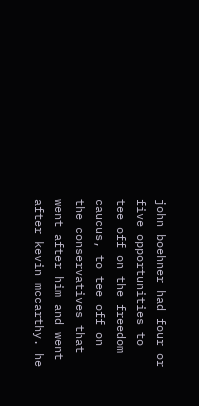john boehner had four or five opportunities to tee off on the freedom caucus, to tee off on the conservatives that went after him and went after kevin mccarthy. he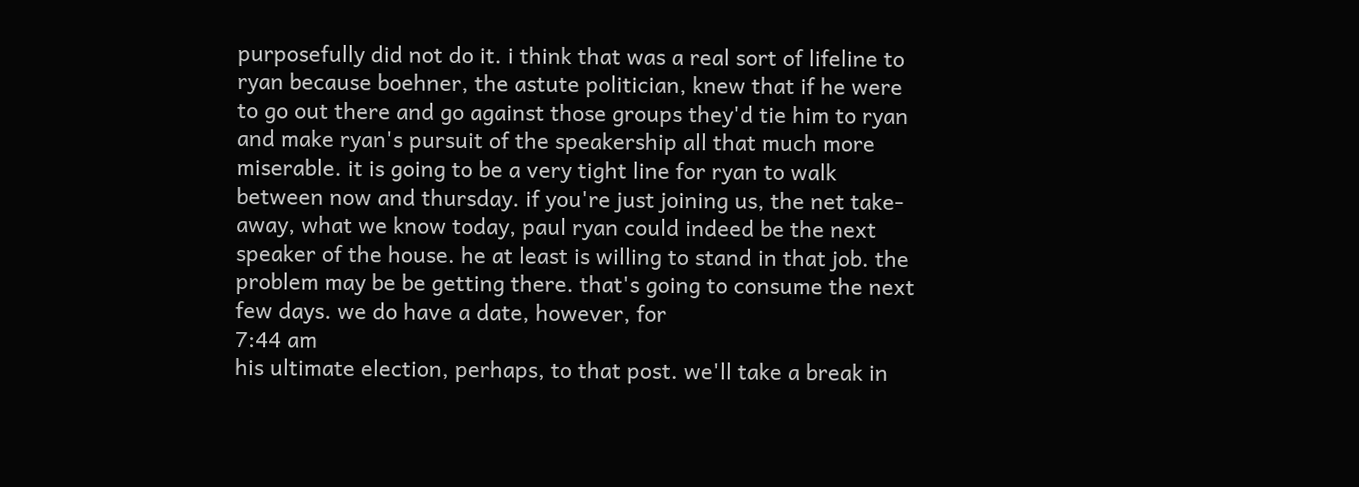purposefully did not do it. i think that was a real sort of lifeline to ryan because boehner, the astute politician, knew that if he were to go out there and go against those groups they'd tie him to ryan and make ryan's pursuit of the speakership all that much more miserable. it is going to be a very tight line for ryan to walk between now and thursday. if you're just joining us, the net take-away, what we know today, paul ryan could indeed be the next speaker of the house. he at least is willing to stand in that job. the problem may be be getting there. that's going to consume the next few days. we do have a date, however, for
7:44 am
his ultimate election, perhaps, to that post. we'll take a break in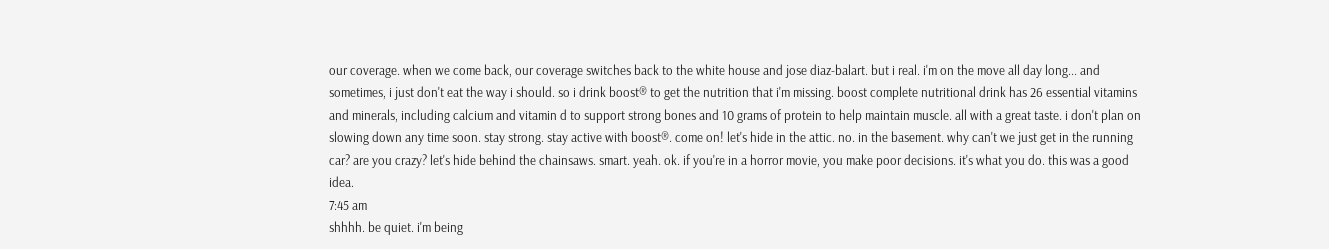our coverage. when we come back, our coverage switches back to the white house and jose diaz-balart. but i real. i'm on the move all day long... and sometimes, i just don't eat the way i should. so i drink boost® to get the nutrition that i'm missing. boost complete nutritional drink has 26 essential vitamins and minerals, including calcium and vitamin d to support strong bones and 10 grams of protein to help maintain muscle. all with a great taste. i don't plan on slowing down any time soon. stay strong. stay active with boost®. come on! let's hide in the attic. no. in the basement. why can't we just get in the running car? are you crazy? let's hide behind the chainsaws. smart. yeah. ok. if you're in a horror movie, you make poor decisions. it's what you do. this was a good idea.
7:45 am
shhhh. be quiet. i'm being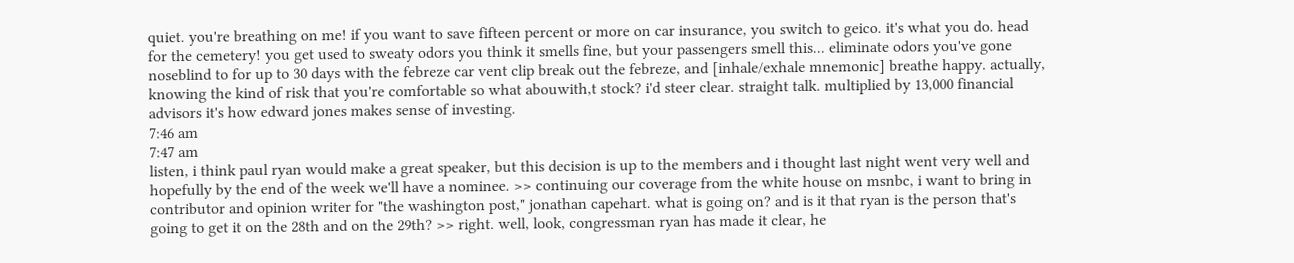quiet. you're breathing on me! if you want to save fifteen percent or more on car insurance, you switch to geico. it's what you do. head for the cemetery! you get used to sweaty odors you think it smells fine, but your passengers smell this... eliminate odors you've gone noseblind to for up to 30 days with the febreze car vent clip break out the febreze, and [inhale/exhale mnemonic] breathe happy. actually, knowing the kind of risk that you're comfortable so what abouwith,t stock? i'd steer clear. straight talk. multiplied by 13,000 financial advisors it's how edward jones makes sense of investing.
7:46 am
7:47 am
listen, i think paul ryan would make a great speaker, but this decision is up to the members and i thought last night went very well and hopefully by the end of the week we'll have a nominee. >> continuing our coverage from the white house on msnbc, i want to bring in contributor and opinion writer for "the washington post," jonathan capehart. what is going on? and is it that ryan is the person that's going to get it on the 28th and on the 29th? >> right. well, look, congressman ryan has made it clear, he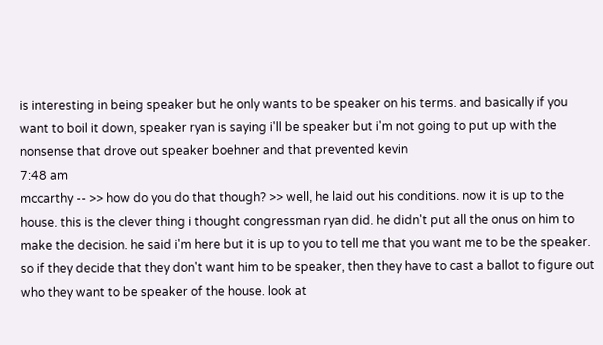is interesting in being speaker but he only wants to be speaker on his terms. and basically if you want to boil it down, speaker ryan is saying i'll be speaker but i'm not going to put up with the nonsense that drove out speaker boehner and that prevented kevin
7:48 am
mccarthy -- >> how do you do that though? >> well, he laid out his conditions. now it is up to the house. this is the clever thing i thought congressman ryan did. he didn't put all the onus on him to make the decision. he said i'm here but it is up to you to tell me that you want me to be the speaker. so if they decide that they don't want him to be speaker, then they have to cast a ballot to figure out who they want to be speaker of the house. look at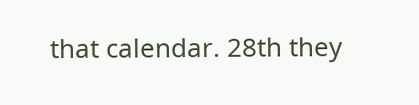that calendar. 28th they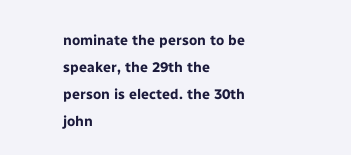nominate the person to be speaker, the 29th the person is elected. the 30th john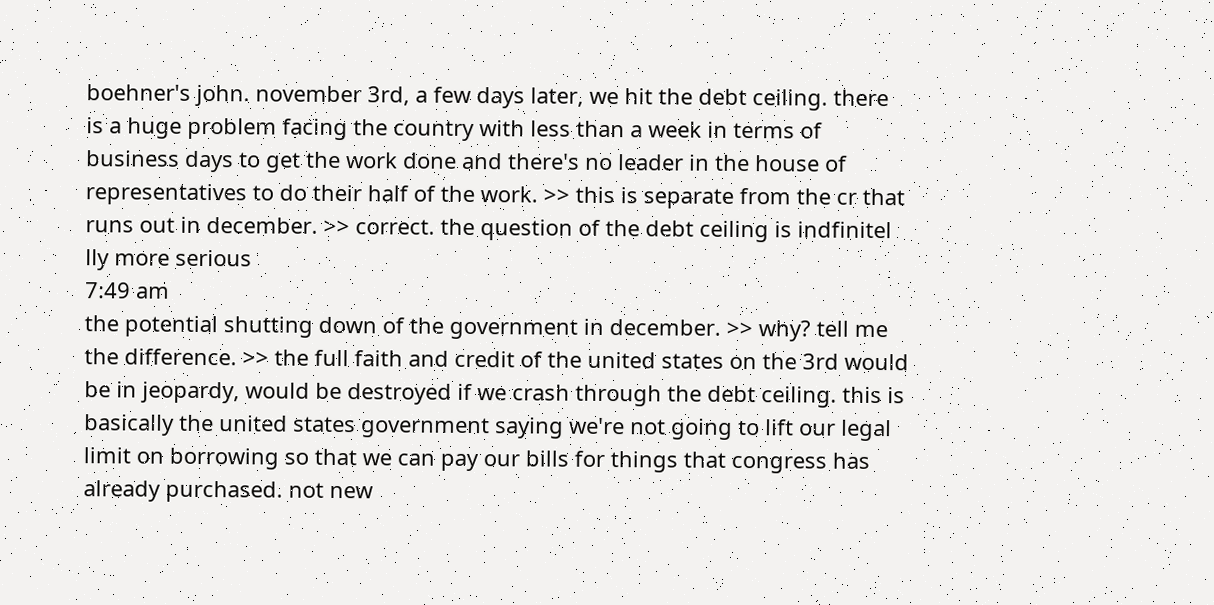boehner's john. november 3rd, a few days later, we hit the debt ceiling. there is a huge problem facing the country with less than a week in terms of business days to get the work done and there's no leader in the house of representatives to do their half of the work. >> this is separate from the cr that runs out in december. >> correct. the question of the debt ceiling is indfinitel lly more serious
7:49 am
the potential shutting down of the government in december. >> why? tell me the difference. >> the full faith and credit of the united states on the 3rd would be in jeopardy, would be destroyed if we crash through the debt ceiling. this is basically the united states government saying we're not going to lift our legal limit on borrowing so that we can pay our bills for things that congress has already purchased. not new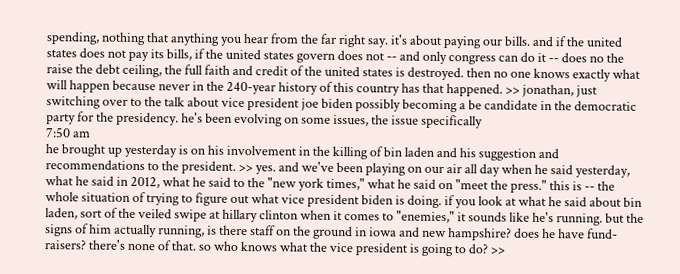spending, nothing that anything you hear from the far right say. it's about paying our bills. and if the united states does not pay its bills, if the united states govern does not -- and only congress can do it -- does no the raise the debt ceiling, the full faith and credit of the united states is destroyed. then no one knows exactly what will happen because never in the 240-year history of this country has that happened. >> jonathan, just switching over to the talk about vice president joe biden possibly becoming a be candidate in the democratic party for the presidency. he's been evolving on some issues, the issue specifically
7:50 am
he brought up yesterday is on his involvement in the killing of bin laden and his suggestion and recommendations to the president. >> yes. and we've been playing on our air all day when he said yesterday, what he said in 2012, what he said to the "new york times," what he said on "meet the press." this is -- the whole situation of trying to figure out what vice president biden is doing. if you look at what he said about bin laden, sort of the veiled swipe at hillary clinton when it comes to "enemies," it sounds like he's running. but the signs of him actually running, is there staff on the ground in iowa and new hampshire? does he have fund-raisers? there's none of that. so who knows what the vice president is going to do? >>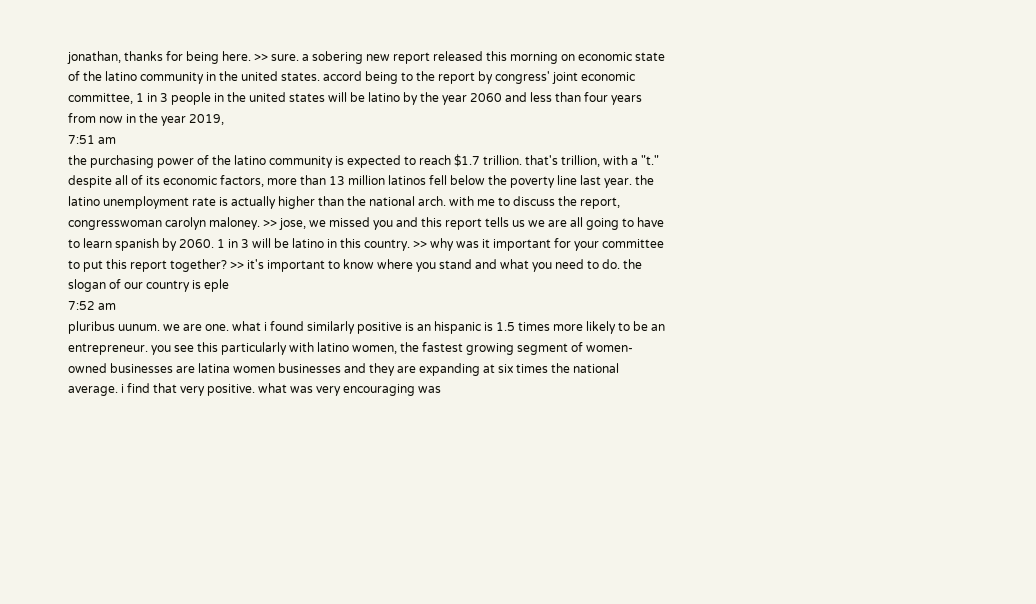jonathan, thanks for being here. >> sure. a sobering new report released this morning on economic state of the latino community in the united states. accord being to the report by congress' joint economic committee, 1 in 3 people in the united states will be latino by the year 2060 and less than four years from now in the year 2019,
7:51 am
the purchasing power of the latino community is expected to reach $1.7 trillion. that's trillion, with a "t." despite all of its economic factors, more than 13 million latinos fell below the poverty line last year. the latino unemployment rate is actually higher than the national arch. with me to discuss the report, congresswoman carolyn maloney. >> jose, we missed you and this report tells us we are all going to have to learn spanish by 2060. 1 in 3 will be latino in this country. >> why was it important for your committee to put this report together? >> it's important to know where you stand and what you need to do. the slogan of our country is eple
7:52 am
pluribus uunum. we are one. what i found similarly positive is an hispanic is 1.5 times more likely to be an entrepreneur. you see this particularly with latino women, the fastest growing segment of women-owned businesses are latina women businesses and they are expanding at six times the national average. i find that very positive. what was very encouraging was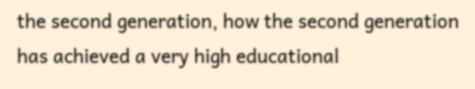the second generation, how the second generation has achieved a very high educational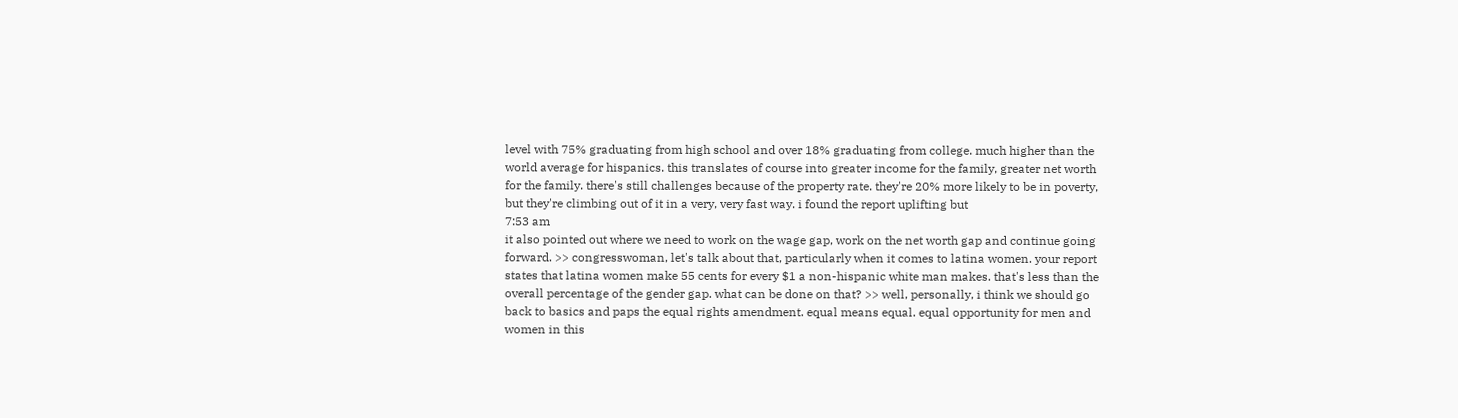level with 75% graduating from high school and over 18% graduating from college. much higher than the world average for hispanics. this translates of course into greater income for the family, greater net worth for the family. there's still challenges because of the property rate. they're 20% more likely to be in poverty, but they're climbing out of it in a very, very fast way. i found the report uplifting but
7:53 am
it also pointed out where we need to work on the wage gap, work on the net worth gap and continue going forward. >> congresswoman, let's talk about that, particularly when it comes to latina women. your report states that latina women make 55 cents for every $1 a non-hispanic white man makes. that's less than the overall percentage of the gender gap. what can be done on that? >> well, personally, i think we should go back to basics and paps the equal rights amendment. equal means equal. equal opportunity for men and women in this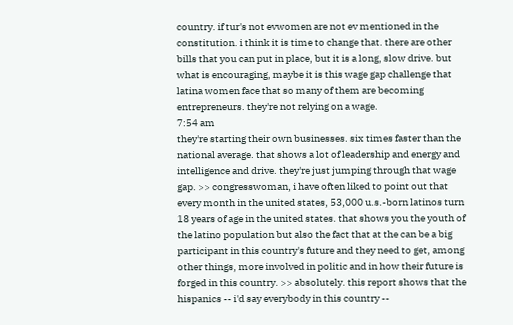country. if tur's not evwomen are not ev mentioned in the constitution. i think it is time to change that. there are other bills that you can put in place, but it is a long, slow drive. but what is encouraging, maybe it is this wage gap challenge that latina women face that so many of them are becoming entrepreneurs. they're not relying on a wage.
7:54 am
they're starting their own businesses. six times faster than the national average. that shows a lot of leadership and energy and intelligence and drive. they're just jumping through that wage gap. >> congresswoman, i have often liked to point out that every month in the united states, 53,000 u.s.-born latinos turn 18 years of age in the united states. that shows you the youth of the latino population but also the fact that at the can be a big participant in this country's future and they need to get, among other things, more involved in politic and in how their future is forged in this country. >> absolutely. this report shows that the hispanics -- i'd say everybody in this country --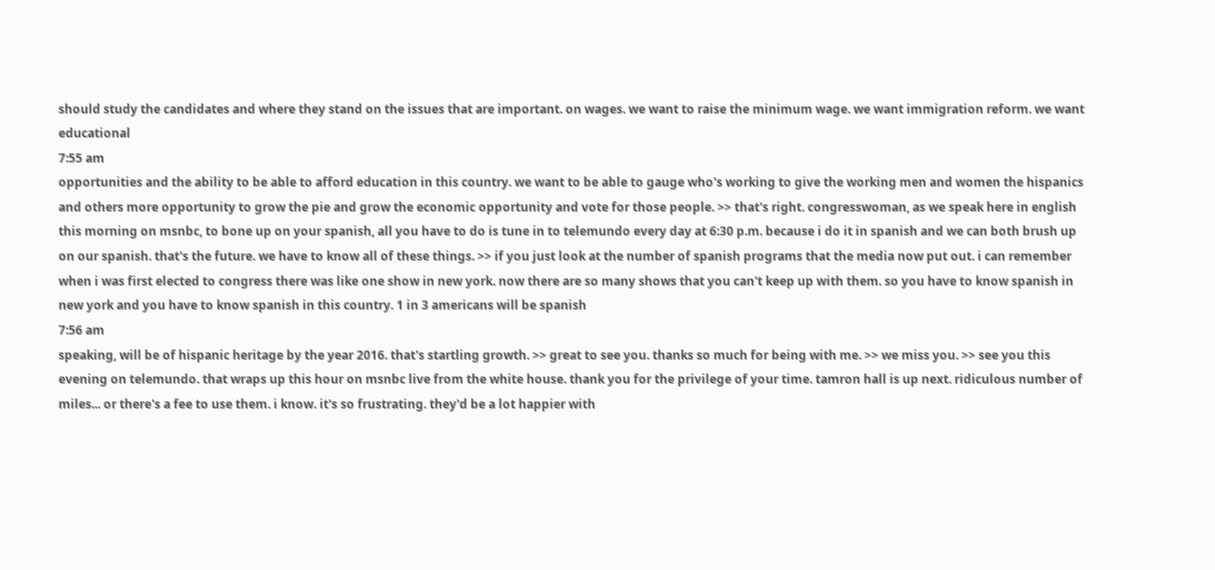should study the candidates and where they stand on the issues that are important. on wages. we want to raise the minimum wage. we want immigration reform. we want educational
7:55 am
opportunities and the ability to be able to afford education in this country. we want to be able to gauge who's working to give the working men and women the hispanics and others more opportunity to grow the pie and grow the economic opportunity and vote for those people. >> that's right. congresswoman, as we speak here in english this morning on msnbc, to bone up on your spanish, all you have to do is tune in to telemundo every day at 6:30 p.m. because i do it in spanish and we can both brush up on our spanish. that's the future. we have to know all of these things. >> if you just look at the number of spanish programs that the media now put out. i can remember when i was first elected to congress there was like one show in new york. now there are so many shows that you can't keep up with them. so you have to know spanish in new york and you have to know spanish in this country. 1 in 3 americans will be spanish
7:56 am
speaking, will be of hispanic heritage by the year 2016. that's startling growth. >> great to see you. thanks so much for being with me. >> we miss you. >> see you this evening on telemundo. that wraps up this hour on msnbc live from the white house. thank you for the privilege of your time. tamron hall is up next. ridiculous number of miles... or there's a fee to use them. i know. it's so frustrating. they'd be a lot happier with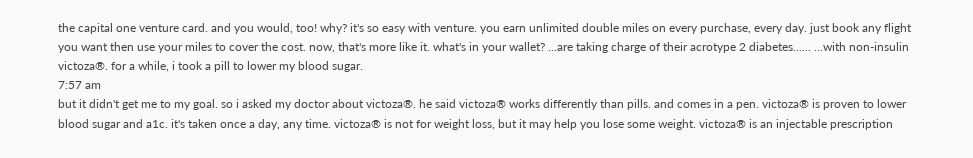the capital one venture card. and you would, too! why? it's so easy with venture. you earn unlimited double miles on every purchase, every day. just book any flight you want then use your miles to cover the cost. now, that's more like it. what's in your wallet? ...are taking charge of their acrotype 2 diabetes...... ...with non-insulin victoza®. for a while, i took a pill to lower my blood sugar.
7:57 am
but it didn't get me to my goal. so i asked my doctor about victoza®. he said victoza® works differently than pills. and comes in a pen. victoza® is proven to lower blood sugar and a1c. it's taken once a day, any time. victoza® is not for weight loss, but it may help you lose some weight. victoza® is an injectable prescription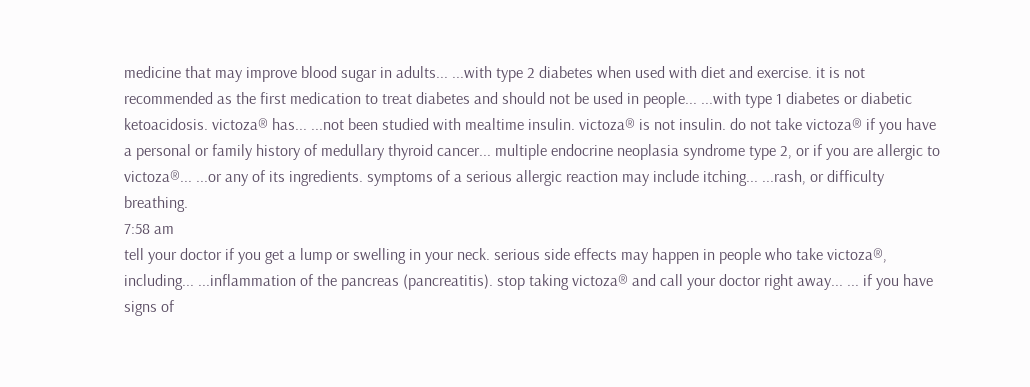medicine that may improve blood sugar in adults... ...with type 2 diabetes when used with diet and exercise. it is not recommended as the first medication to treat diabetes and should not be used in people... ...with type 1 diabetes or diabetic ketoacidosis. victoza® has... ...not been studied with mealtime insulin. victoza® is not insulin. do not take victoza® if you have a personal or family history of medullary thyroid cancer... multiple endocrine neoplasia syndrome type 2, or if you are allergic to victoza®... ...or any of its ingredients. symptoms of a serious allergic reaction may include itching... ...rash, or difficulty breathing.
7:58 am
tell your doctor if you get a lump or swelling in your neck. serious side effects may happen in people who take victoza®, including... ...inflammation of the pancreas (pancreatitis). stop taking victoza® and call your doctor right away... ... if you have signs of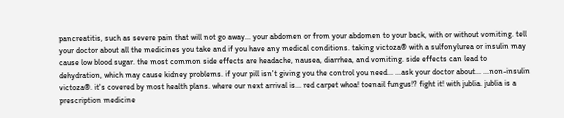pancreatitis, such as severe pain that will not go away... your abdomen or from your abdomen to your back, with or without vomiting. tell your doctor about all the medicines you take and if you have any medical conditions. taking victoza® with a sulfonylurea or insulin may cause low blood sugar. the most common side effects are headache, nausea, diarrhea, and vomiting. side effects can lead to dehydration, which may cause kidney problems. if your pill isn't giving you the control you need... ...ask your doctor about... ...non-insulin victoza®. it's covered by most health plans. where our next arrival is... red carpet whoa! toenail fungus!? fight it! with jublia. jublia is a prescription medicine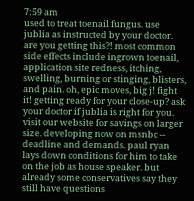7:59 am
used to treat toenail fungus. use jublia as instructed by your doctor. are you getting this?! most common side effects include ingrown toenail, application site redness, itching, swelling, burning or stinging, blisters, and pain. oh, epic moves, big j! fight it! getting ready for your close-up? ask your doctor if jublia is right for you. visit our website for savings on larger size. developing now on msnbc -- deadline and demands. paul ryan lays down conditions for him to take on the job as house speaker. but already some conservatives say they still have questions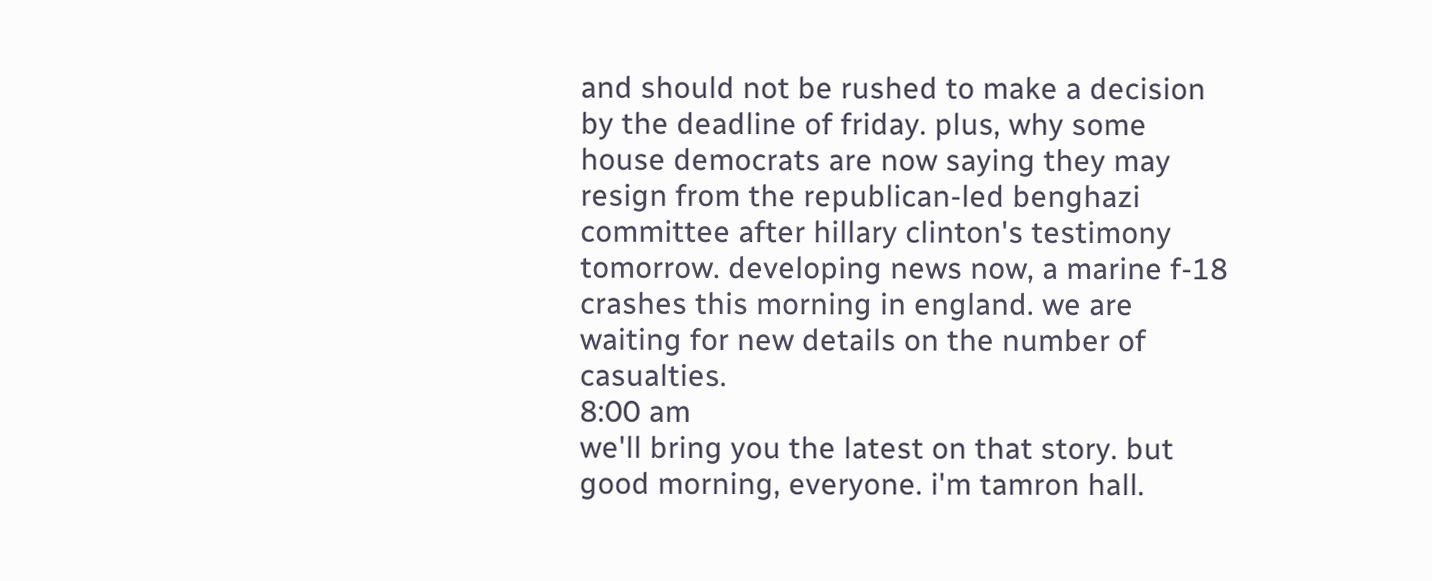and should not be rushed to make a decision by the deadline of friday. plus, why some house democrats are now saying they may resign from the republican-led benghazi committee after hillary clinton's testimony tomorrow. developing news now, a marine f-18 crashes this morning in england. we are waiting for new details on the number of casualties.
8:00 am
we'll bring you the latest on that story. but good morning, everyone. i'm tamron hall.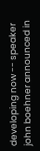developing now -- speaker john boehner announced in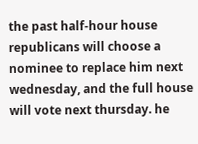the past half-hour house republicans will choose a nominee to replace him next wednesday, and the full house will vote next thursday. he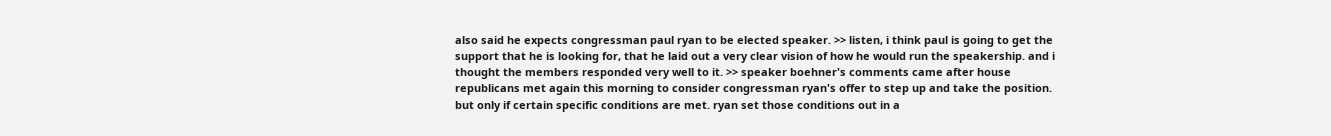also said he expects congressman paul ryan to be elected speaker. >> listen, i think paul is going to get the support that he is looking for, that he laid out a very clear vision of how he would run the speakership. and i thought the members responded very well to it. >> speaker boehner's comments came after house republicans met again this morning to consider congressman ryan's offer to step up and take the position. but only if certain specific conditions are met. ryan set those conditions out in a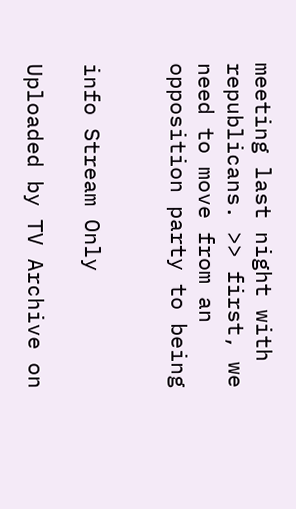meeting last night with republicans. >> first, we need to move from an opposition party to being


info Stream Only

Uploaded by TV Archive on